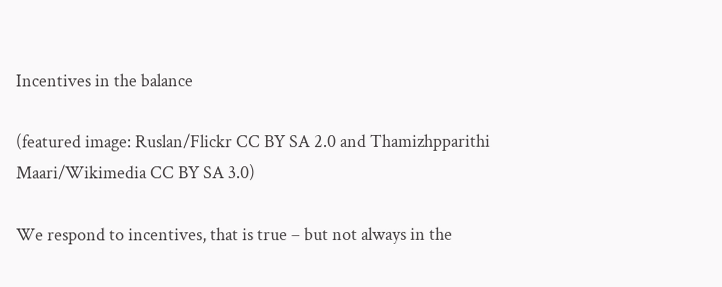Incentives in the balance

(featured image: Ruslan/Flickr CC BY SA 2.0 and Thamizhpparithi Maari/Wikimedia CC BY SA 3.0)

We respond to incentives, that is true – but not always in the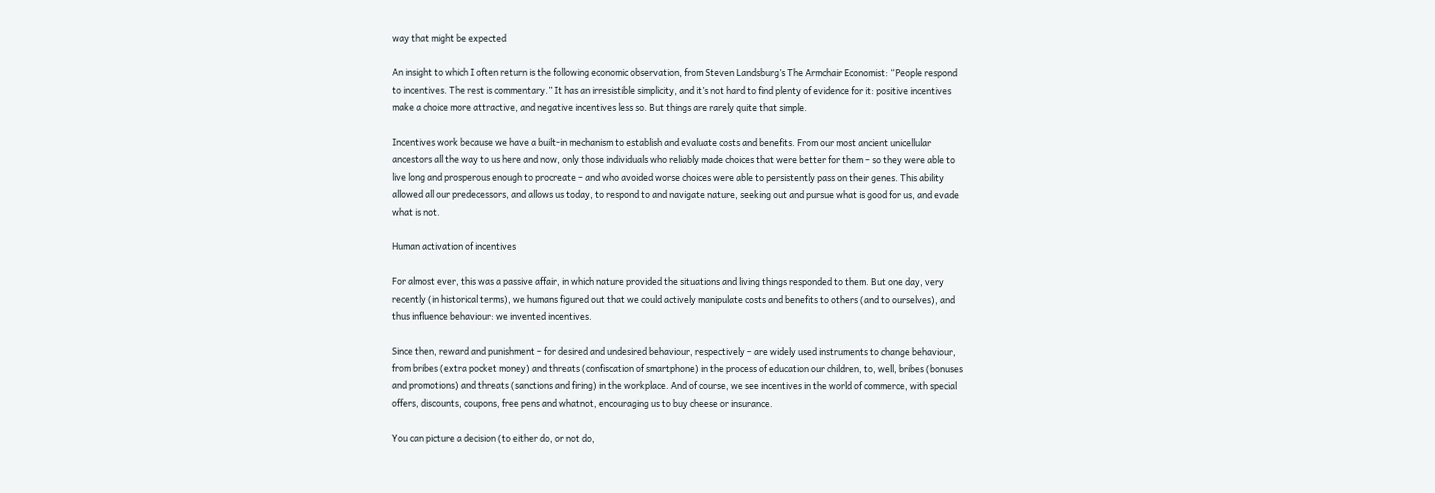way that might be expected

An insight to which I often return is the following economic observation, from Steven Landsburg’s The Armchair Economist: “People respond to incentives. The rest is commentary.” It has an irresistible simplicity, and it’s not hard to find plenty of evidence for it: positive incentives make a choice more attractive, and negative incentives less so. But things are rarely quite that simple.

Incentives work because we have a built-in mechanism to establish and evaluate costs and benefits. From our most ancient unicellular ancestors all the way to us here and now, only those individuals who reliably made choices that were better for them – so they were able to live long and prosperous enough to procreate – and who avoided worse choices were able to persistently pass on their genes. This ability allowed all our predecessors, and allows us today, to respond to and navigate nature, seeking out and pursue what is good for us, and evade what is not.

Human activation of incentives

For almost ever, this was a passive affair, in which nature provided the situations and living things responded to them. But one day, very recently (in historical terms), we humans figured out that we could actively manipulate costs and benefits to others (and to ourselves), and thus influence behaviour: we invented incentives.

Since then, reward and punishment – for desired and undesired behaviour, respectively – are widely used instruments to change behaviour, from bribes (extra pocket money) and threats (confiscation of smartphone) in the process of education our children, to, well, bribes (bonuses and promotions) and threats (sanctions and firing) in the workplace. And of course, we see incentives in the world of commerce, with special offers, discounts, coupons, free pens and whatnot, encouraging us to buy cheese or insurance.

You can picture a decision (to either do, or not do,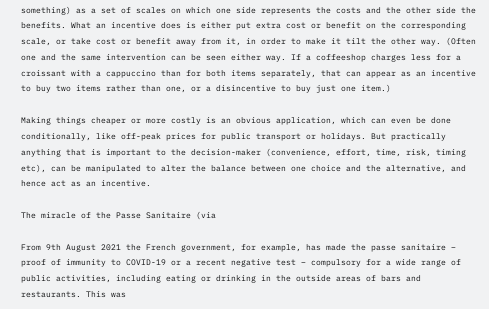something) as a set of scales on which one side represents the costs and the other side the benefits. What an incentive does is either put extra cost or benefit on the corresponding scale, or take cost or benefit away from it, in order to make it tilt the other way. (Often one and the same intervention can be seen either way. If a coffeeshop charges less for a croissant with a cappuccino than for both items separately, that can appear as an incentive to buy two items rather than one, or a disincentive to buy just one item.)

Making things cheaper or more costly is an obvious application, which can even be done conditionally, like off-peak prices for public transport or holidays. But practically anything that is important to the decision-maker (convenience, effort, time, risk, timing etc), can be manipulated to alter the balance between one choice and the alternative, and hence act as an incentive.

The miracle of the Passe Sanitaire (via

From 9th August 2021 the French government, for example, has made the passe sanitaire – proof of immunity to COVID-19 or a recent negative test – compulsory for a wide range of public activities, including eating or drinking in the outside areas of bars and restaurants. This was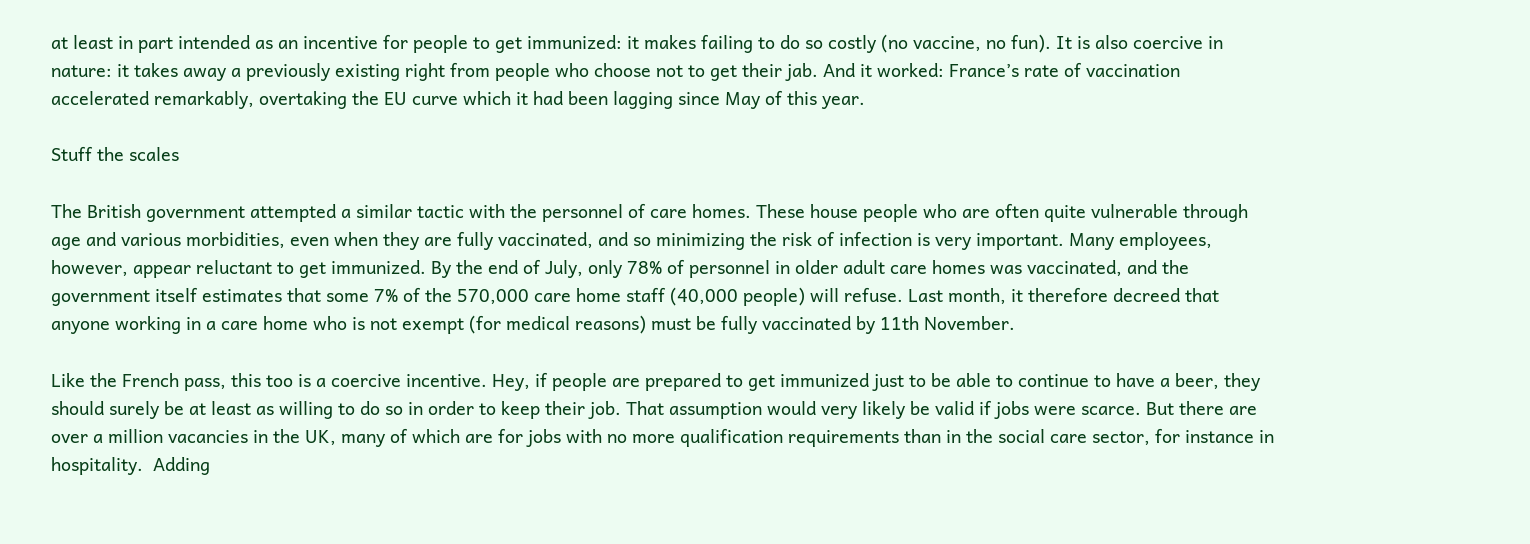at least in part intended as an incentive for people to get immunized: it makes failing to do so costly (no vaccine, no fun). It is also coercive in nature: it takes away a previously existing right from people who choose not to get their jab. And it worked: France’s rate of vaccination accelerated remarkably, overtaking the EU curve which it had been lagging since May of this year.

Stuff the scales

The British government attempted a similar tactic with the personnel of care homes. These house people who are often quite vulnerable through age and various morbidities, even when they are fully vaccinated, and so minimizing the risk of infection is very important. Many employees, however, appear reluctant to get immunized. By the end of July, only 78% of personnel in older adult care homes was vaccinated, and the government itself estimates that some 7% of the 570,000 care home staff (40,000 people) will refuse. Last month, it therefore decreed that anyone working in a care home who is not exempt (for medical reasons) must be fully vaccinated by 11th November.

Like the French pass, this too is a coercive incentive. Hey, if people are prepared to get immunized just to be able to continue to have a beer, they should surely be at least as willing to do so in order to keep their job. That assumption would very likely be valid if jobs were scarce. But there are over a million vacancies in the UK, many of which are for jobs with no more qualification requirements than in the social care sector, for instance in hospitality.  Adding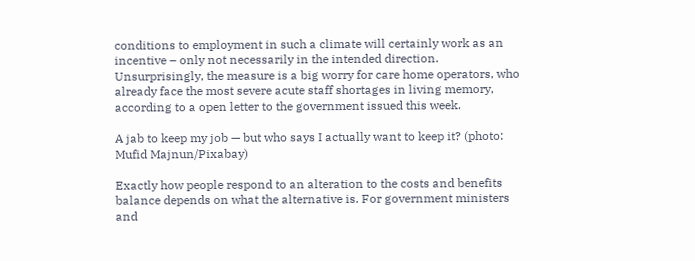conditions to employment in such a climate will certainly work as an incentive – only not necessarily in the intended direction. Unsurprisingly, the measure is a big worry for care home operators, who already face the most severe acute staff shortages in living memory, according to a open letter to the government issued this week.

A jab to keep my job — but who says I actually want to keep it? (photo: Mufid Majnun/Pixabay)

Exactly how people respond to an alteration to the costs and benefits balance depends on what the alternative is. For government ministers and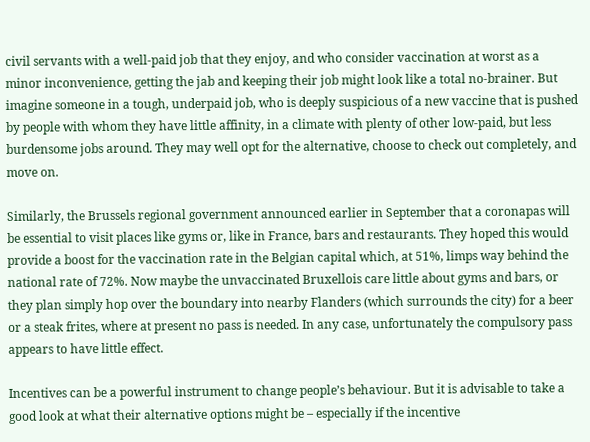civil servants with a well-paid job that they enjoy, and who consider vaccination at worst as a minor inconvenience, getting the jab and keeping their job might look like a total no-brainer. But imagine someone in a tough, underpaid job, who is deeply suspicious of a new vaccine that is pushed by people with whom they have little affinity, in a climate with plenty of other low-paid, but less burdensome jobs around. They may well opt for the alternative, choose to check out completely, and move on.

Similarly, the Brussels regional government announced earlier in September that a coronapas will be essential to visit places like gyms or, like in France, bars and restaurants. They hoped this would provide a boost for the vaccination rate in the Belgian capital which, at 51%, limps way behind the national rate of 72%. Now maybe the unvaccinated Bruxellois care little about gyms and bars, or they plan simply hop over the boundary into nearby Flanders (which surrounds the city) for a beer or a steak frites, where at present no pass is needed. In any case, unfortunately the compulsory pass appears to have little effect.

Incentives can be a powerful instrument to change people’s behaviour. But it is advisable to take a good look at what their alternative options might be – especially if the incentive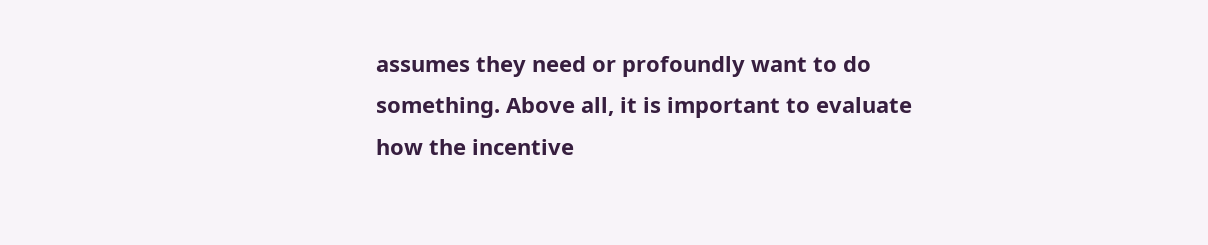assumes they need or profoundly want to do something. Above all, it is important to evaluate how the incentive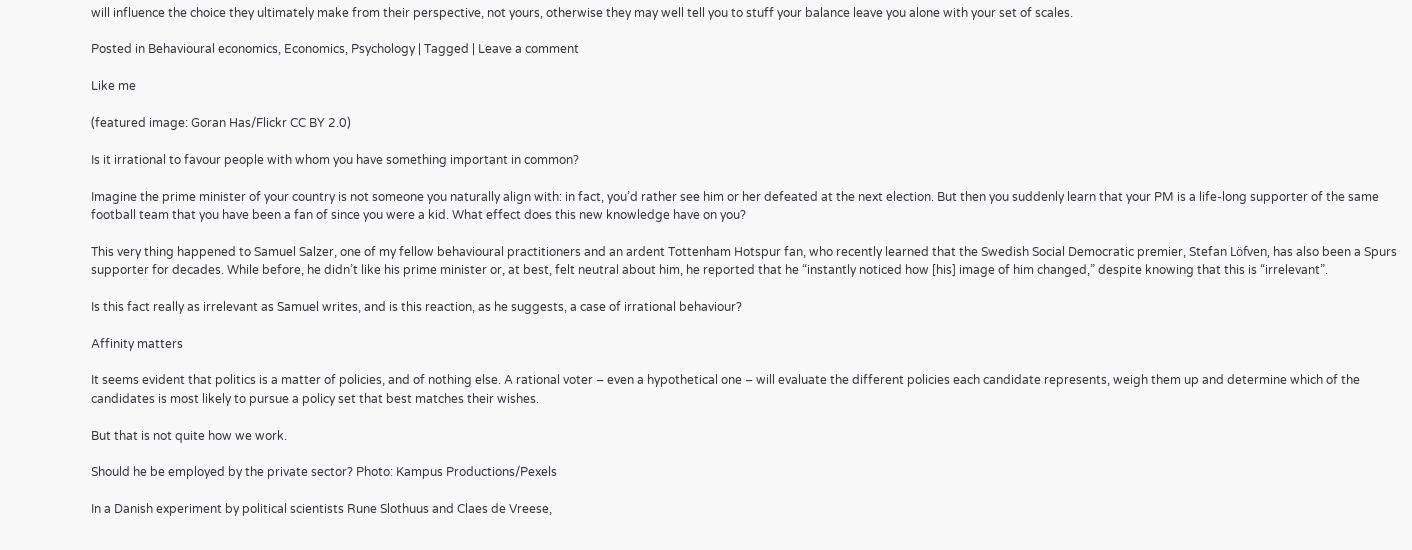will influence the choice they ultimately make from their perspective, not yours, otherwise they may well tell you to stuff your balance leave you alone with your set of scales.

Posted in Behavioural economics, Economics, Psychology | Tagged | Leave a comment

Like me

(featured image: Goran Has/Flickr CC BY 2.0)

Is it irrational to favour people with whom you have something important in common?

Imagine the prime minister of your country is not someone you naturally align with: in fact, you’d rather see him or her defeated at the next election. But then you suddenly learn that your PM is a life-long supporter of the same football team that you have been a fan of since you were a kid. What effect does this new knowledge have on you?

This very thing happened to Samuel Salzer, one of my fellow behavioural practitioners and an ardent Tottenham Hotspur fan, who recently learned that the Swedish Social Democratic premier, Stefan Löfven, has also been a Spurs supporter for decades. While before, he didn’t like his prime minister or, at best, felt neutral about him, he reported that he “instantly noticed how [his] image of him changed,” despite knowing that this is “irrelevant”.

Is this fact really as irrelevant as Samuel writes, and is this reaction, as he suggests, a case of irrational behaviour?

Affinity matters

It seems evident that politics is a matter of policies, and of nothing else. A rational voter – even a hypothetical one – will evaluate the different policies each candidate represents, weigh them up and determine which of the candidates is most likely to pursue a policy set that best matches their wishes.

But that is not quite how we work.

Should he be employed by the private sector? Photo: Kampus Productions/Pexels

In a Danish experiment by political scientists Rune Slothuus and Claes de Vreese,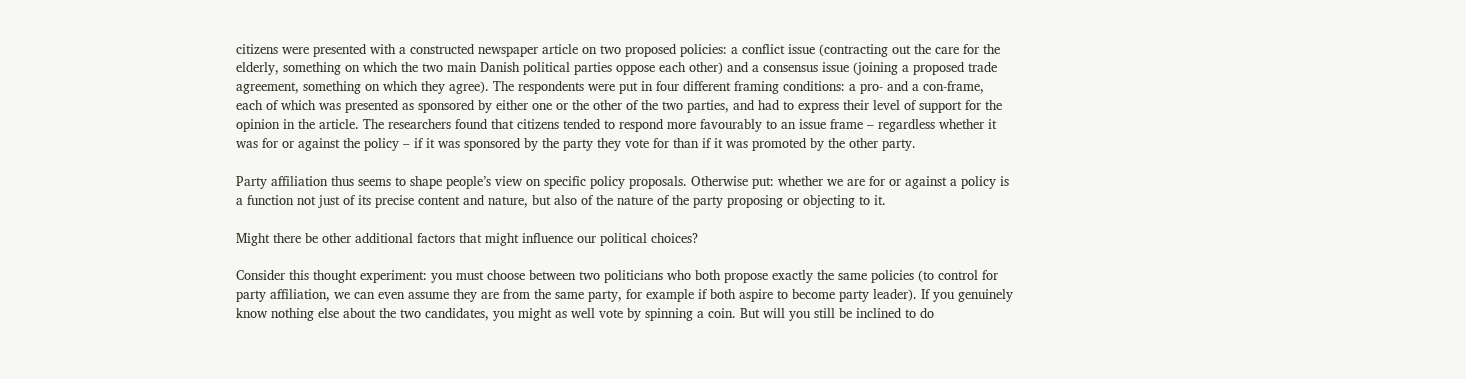citizens were presented with a constructed newspaper article on two proposed policies: a conflict issue (contracting out the care for the elderly, something on which the two main Danish political parties oppose each other) and a consensus issue (joining a proposed trade agreement, something on which they agree). The respondents were put in four different framing conditions: a pro- and a con-frame, each of which was presented as sponsored by either one or the other of the two parties, and had to express their level of support for the opinion in the article. The researchers found that citizens tended to respond more favourably to an issue frame – regardless whether it was for or against the policy – if it was sponsored by the party they vote for than if it was promoted by the other party.

Party affiliation thus seems to shape people’s view on specific policy proposals. Otherwise put: whether we are for or against a policy is a function not just of its precise content and nature, but also of the nature of the party proposing or objecting to it.

Might there be other additional factors that might influence our political choices?

Consider this thought experiment: you must choose between two politicians who both propose exactly the same policies (to control for party affiliation, we can even assume they are from the same party, for example if both aspire to become party leader). If you genuinely know nothing else about the two candidates, you might as well vote by spinning a coin. But will you still be inclined to do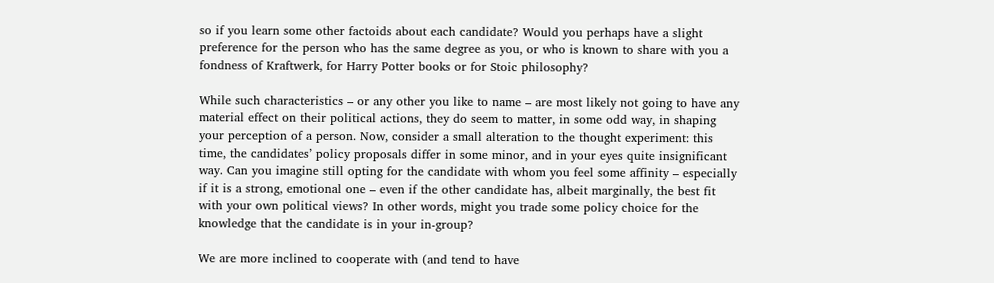so if you learn some other factoids about each candidate? Would you perhaps have a slight preference for the person who has the same degree as you, or who is known to share with you a fondness of Kraftwerk, for Harry Potter books or for Stoic philosophy?

While such characteristics – or any other you like to name – are most likely not going to have any material effect on their political actions, they do seem to matter, in some odd way, in shaping your perception of a person. Now, consider a small alteration to the thought experiment: this time, the candidates’ policy proposals differ in some minor, and in your eyes quite insignificant way. Can you imagine still opting for the candidate with whom you feel some affinity – especially if it is a strong, emotional one – even if the other candidate has, albeit marginally, the best fit with your own political views? In other words, might you trade some policy choice for the knowledge that the candidate is in your in-group?

We are more inclined to cooperate with (and tend to have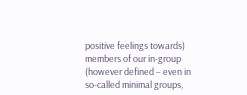positive feelings towards) members of our in-group (however defined – even in so-called minimal groups,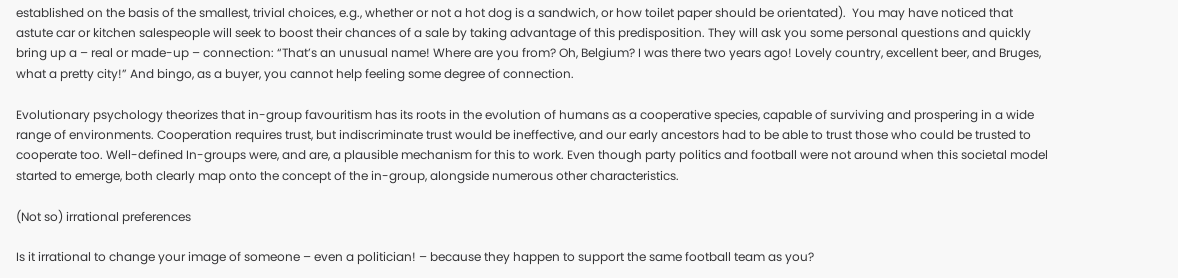established on the basis of the smallest, trivial choices, e.g., whether or not a hot dog is a sandwich, or how toilet paper should be orientated).  You may have noticed that astute car or kitchen salespeople will seek to boost their chances of a sale by taking advantage of this predisposition. They will ask you some personal questions and quickly bring up a – real or made-up – connection: “That’s an unusual name! Where are you from? Oh, Belgium? I was there two years ago! Lovely country, excellent beer, and Bruges, what a pretty city!” And bingo, as a buyer, you cannot help feeling some degree of connection.

Evolutionary psychology theorizes that in-group favouritism has its roots in the evolution of humans as a cooperative species, capable of surviving and prospering in a wide range of environments. Cooperation requires trust, but indiscriminate trust would be ineffective, and our early ancestors had to be able to trust those who could be trusted to cooperate too. Well-defined In-groups were, and are, a plausible mechanism for this to work. Even though party politics and football were not around when this societal model started to emerge, both clearly map onto the concept of the in-group, alongside numerous other characteristics.

(Not so) irrational preferences

Is it irrational to change your image of someone – even a politician! – because they happen to support the same football team as you?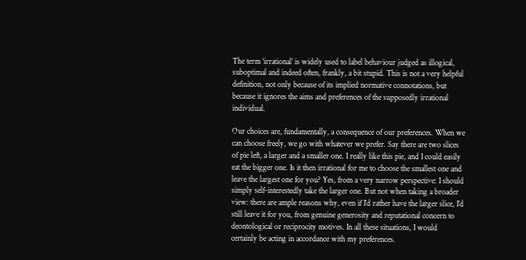The term ‘irrational’ is widely used to label behaviour judged as illogical, suboptimal and indeed often, frankly, a bit stupid. This is not a very helpful definition, not only because of its implied normative connotations, but because it ignores the aims and preferences of the supposedly irrational individual.

Our choices are, fundamentally, a consequence of our preferences. When we can choose freely, we go with whatever we prefer. Say there are two slices of pie left, a larger and a smaller one. I really like this pie, and I could easily eat the bigger one. Is it then irrational for me to choose the smallest one and leave the largest one for you? Yes, from a very narrow perspective: I should simply self-interestedly take the larger one. But not when taking a broader view: there are ample reasons why, even if I’d rather have the larger slice, I’d still leave it for you, from genuine generosity and reputational concern to deontological or reciprocity motives. In all these situations, I would certainly be acting in accordance with my preferences.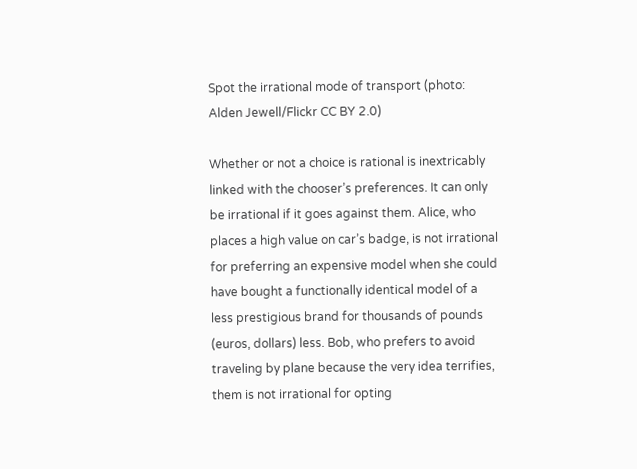Spot the irrational mode of transport (photo: Alden Jewell/Flickr CC BY 2.0)

Whether or not a choice is rational is inextricably linked with the chooser’s preferences. It can only be irrational if it goes against them. Alice, who places a high value on car’s badge, is not irrational for preferring an expensive model when she could have bought a functionally identical model of a less prestigious brand for thousands of pounds (euros, dollars) less. Bob, who prefers to avoid traveling by plane because the very idea terrifies, them is not irrational for opting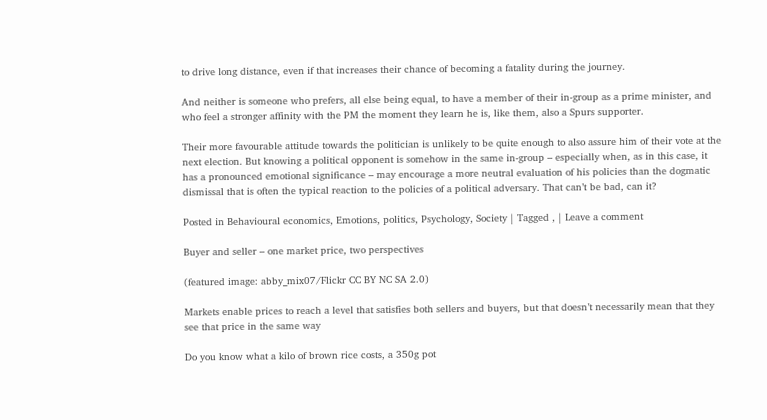to drive long distance, even if that increases their chance of becoming a fatality during the journey.

And neither is someone who prefers, all else being equal, to have a member of their in-group as a prime minister, and who feel a stronger affinity with the PM the moment they learn he is, like them, also a Spurs supporter.

Their more favourable attitude towards the politician is unlikely to be quite enough to also assure him of their vote at the next election. But knowing a political opponent is somehow in the same in-group – especially when, as in this case, it has a pronounced emotional significance – may encourage a more neutral evaluation of his policies than the dogmatic dismissal that is often the typical reaction to the policies of a political adversary. That can’t be bad, can it?

Posted in Behavioural economics, Emotions, politics, Psychology, Society | Tagged , | Leave a comment

Buyer and seller – one market price, two perspectives

(featured image: abby_mix07/Flickr CC BY NC SA 2.0)

Markets enable prices to reach a level that satisfies both sellers and buyers, but that doesn’t necessarily mean that they see that price in the same way

Do you know what a kilo of brown rice costs, a 350g pot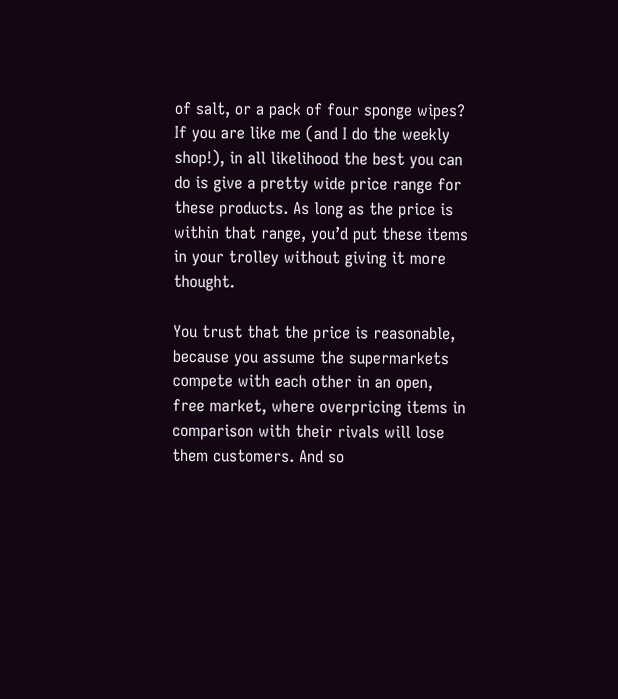of salt, or a pack of four sponge wipes? If you are like me (and I do the weekly shop!), in all likelihood the best you can do is give a pretty wide price range for these products. As long as the price is within that range, you’d put these items in your trolley without giving it more thought.

You trust that the price is reasonable, because you assume the supermarkets compete with each other in an open, free market, where overpricing items in comparison with their rivals will lose them customers. And so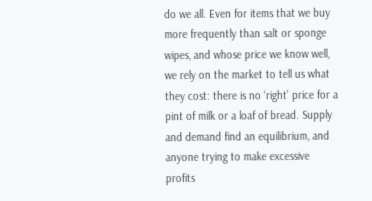do we all. Even for items that we buy more frequently than salt or sponge wipes, and whose price we know well, we rely on the market to tell us what they cost: there is no ‘right’ price for a pint of milk or a loaf of bread. Supply and demand find an equilibrium, and anyone trying to make excessive profits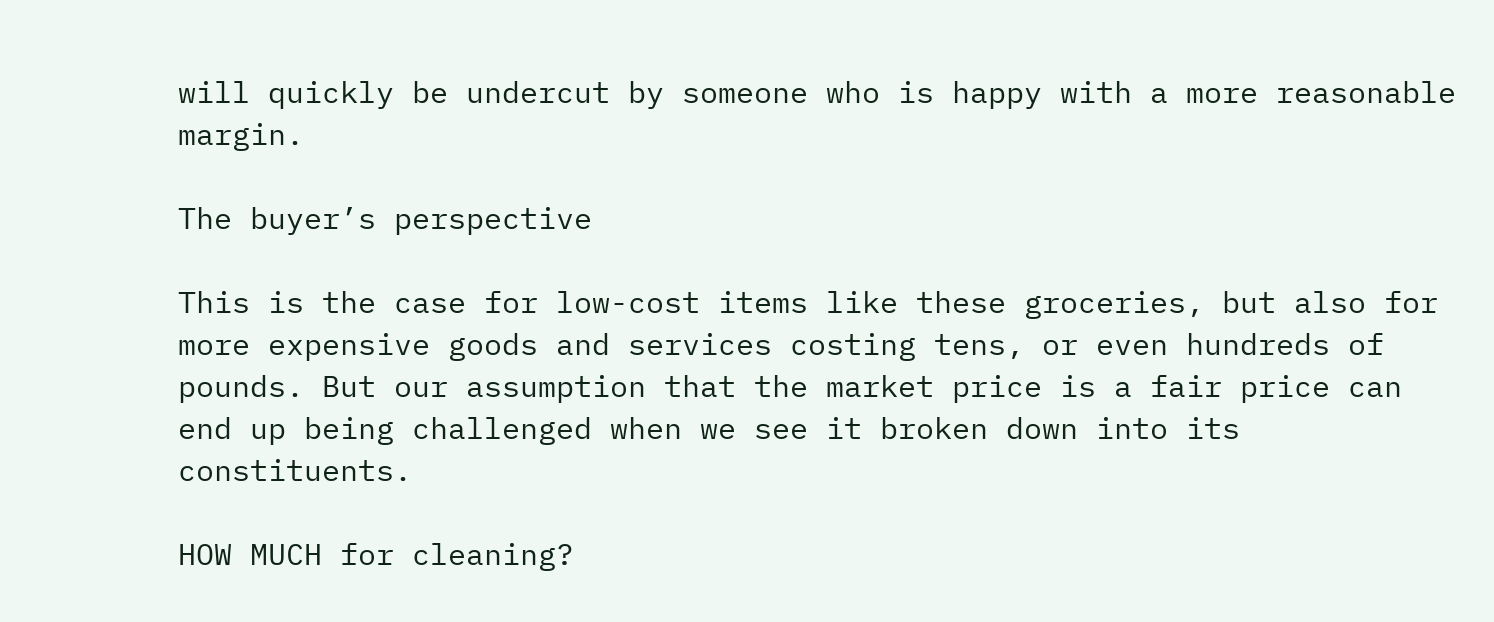will quickly be undercut by someone who is happy with a more reasonable margin.

The buyer’s perspective

This is the case for low-cost items like these groceries, but also for more expensive goods and services costing tens, or even hundreds of pounds. But our assumption that the market price is a fair price can end up being challenged when we see it broken down into its constituents.

HOW MUCH for cleaning?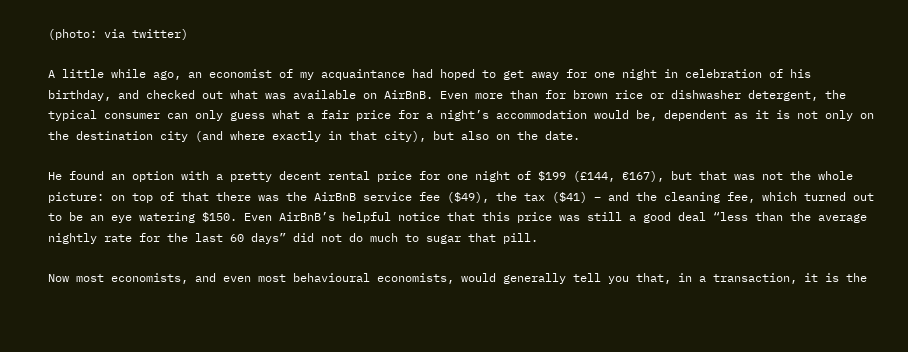(photo: via twitter)

A little while ago, an economist of my acquaintance had hoped to get away for one night in celebration of his birthday, and checked out what was available on AirBnB. Even more than for brown rice or dishwasher detergent, the typical consumer can only guess what a fair price for a night’s accommodation would be, dependent as it is not only on the destination city (and where exactly in that city), but also on the date.

He found an option with a pretty decent rental price for one night of $199 (£144, €167), but that was not the whole picture: on top of that there was the AirBnB service fee ($49), the tax ($41) – and the cleaning fee, which turned out to be an eye watering $150. Even AirBnB’s helpful notice that this price was still a good deal “less than the average nightly rate for the last 60 days” did not do much to sugar that pill.

Now most economists, and even most behavioural economists, would generally tell you that, in a transaction, it is the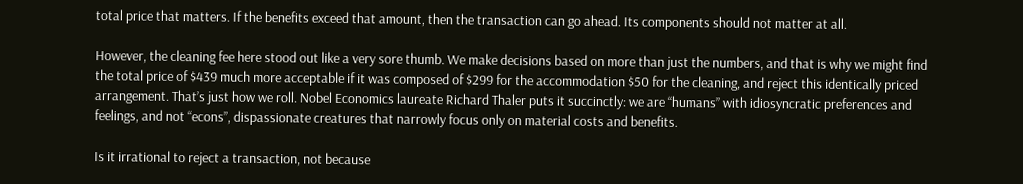total price that matters. If the benefits exceed that amount, then the transaction can go ahead. Its components should not matter at all.

However, the cleaning fee here stood out like a very sore thumb. We make decisions based on more than just the numbers, and that is why we might find the total price of $439 much more acceptable if it was composed of $299 for the accommodation $50 for the cleaning, and reject this identically priced arrangement. That’s just how we roll. Nobel Economics laureate Richard Thaler puts it succinctly: we are “humans” with idiosyncratic preferences and feelings, and not “econs”, dispassionate creatures that narrowly focus only on material costs and benefits.

Is it irrational to reject a transaction, not because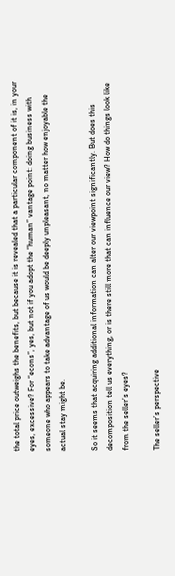the total price outweighs the benefits, but because it is revealed that a particular component of it is, in your eyes, excessive? For “econs”, yes, but not if you adopt the “human” vantage point: doing business with someone who appears to take advantage of us would be deeply unpleasant, no matter how enjoyable the actual stay might be.

So it seems that acquiring additional information can alter our viewpoint significantly. But does this decomposition tell us everything, or is there still more that can influence our view? How do things look like from the seller’s eyes?

The seller’s perspective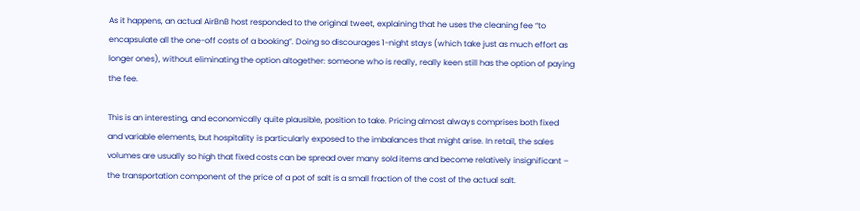As it happens, an actual AirBnB host responded to the original tweet, explaining that he uses the cleaning fee “to encapsulate all the one-off costs of a booking”. Doing so discourages 1-night stays (which take just as much effort as longer ones), without eliminating the option altogether: someone who is really, really keen still has the option of paying the fee.

This is an interesting, and economically quite plausible, position to take. Pricing almost always comprises both fixed and variable elements, but hospitality is particularly exposed to the imbalances that might arise. In retail, the sales volumes are usually so high that fixed costs can be spread over many sold items and become relatively insignificant – the transportation component of the price of a pot of salt is a small fraction of the cost of the actual salt.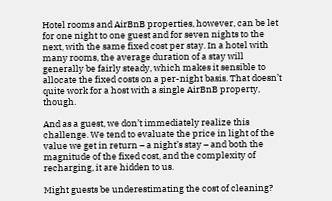Hotel rooms and AirBnB properties, however, can be let for one night to one guest and for seven nights to the next, with the same fixed cost per stay. In a hotel with many rooms, the average duration of a stay will generally be fairly steady, which makes it sensible to allocate the fixed costs on a per-night basis. That doesn’t quite work for a host with a single AirBnB property, though.

And as a guest, we don’t immediately realize this challenge. We tend to evaluate the price in light of the value we get in return – a night’s stay – and both the magnitude of the fixed cost, and the complexity of recharging, it are hidden to us.

Might guests be underestimating the cost of cleaning?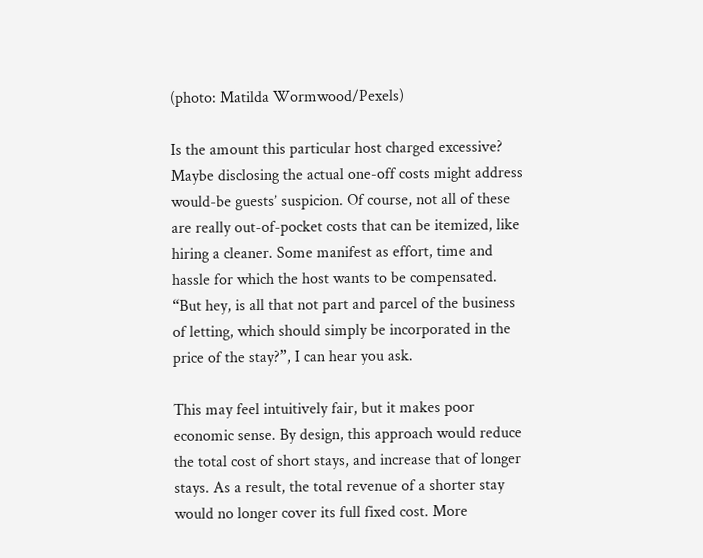(photo: Matilda Wormwood/Pexels)

Is the amount this particular host charged excessive? Maybe disclosing the actual one-off costs might address would-be guests’ suspicion. Of course, not all of these are really out-of-pocket costs that can be itemized, like hiring a cleaner. Some manifest as effort, time and hassle for which the host wants to be compensated. “But hey, is all that not part and parcel of the business of letting, which should simply be incorporated in the price of the stay?”, I can hear you ask.

This may feel intuitively fair, but it makes poor economic sense. By design, this approach would reduce the total cost of short stays, and increase that of longer stays. As a result, the total revenue of a shorter stay would no longer cover its full fixed cost. More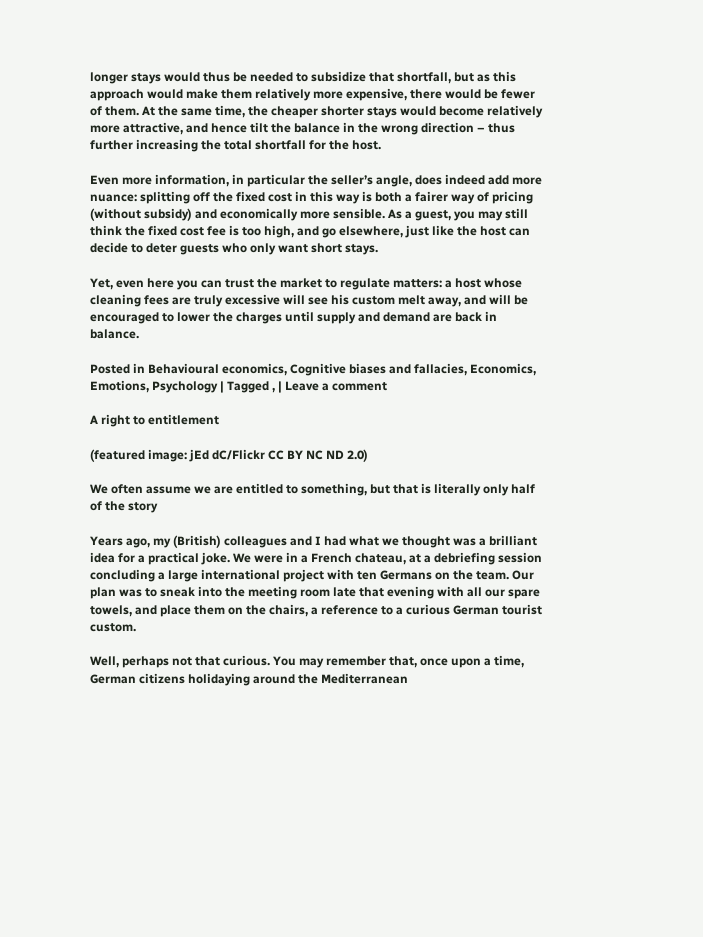longer stays would thus be needed to subsidize that shortfall, but as this approach would make them relatively more expensive, there would be fewer of them. At the same time, the cheaper shorter stays would become relatively more attractive, and hence tilt the balance in the wrong direction – thus further increasing the total shortfall for the host.

Even more information, in particular the seller’s angle, does indeed add more nuance: splitting off the fixed cost in this way is both a fairer way of pricing (without subsidy) and economically more sensible. As a guest, you may still think the fixed cost fee is too high, and go elsewhere, just like the host can decide to deter guests who only want short stays.

Yet, even here you can trust the market to regulate matters: a host whose cleaning fees are truly excessive will see his custom melt away, and will be encouraged to lower the charges until supply and demand are back in balance.

Posted in Behavioural economics, Cognitive biases and fallacies, Economics, Emotions, Psychology | Tagged , | Leave a comment

A right to entitlement

(featured image: jEd dC/Flickr CC BY NC ND 2.0)

We often assume we are entitled to something, but that is literally only half of the story

Years ago, my (British) colleagues and I had what we thought was a brilliant idea for a practical joke. We were in a French chateau, at a debriefing session concluding a large international project with ten Germans on the team. Our plan was to sneak into the meeting room late that evening with all our spare towels, and place them on the chairs, a reference to a curious German tourist custom.

Well, perhaps not that curious. You may remember that, once upon a time, German citizens holidaying around the Mediterranean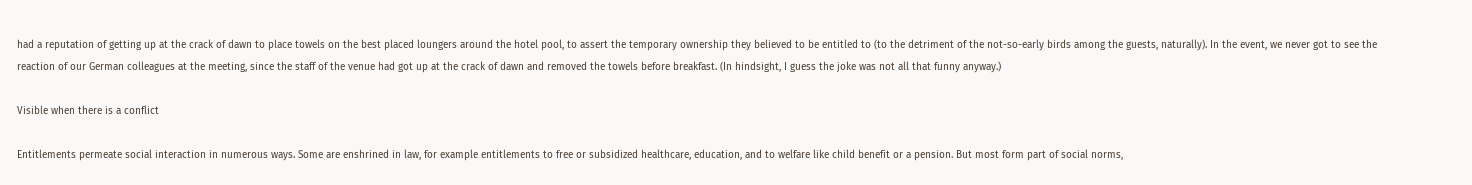had a reputation of getting up at the crack of dawn to place towels on the best placed loungers around the hotel pool, to assert the temporary ownership they believed to be entitled to (to the detriment of the not-so-early birds among the guests, naturally). In the event, we never got to see the reaction of our German colleagues at the meeting, since the staff of the venue had got up at the crack of dawn and removed the towels before breakfast. (In hindsight, I guess the joke was not all that funny anyway.)

Visible when there is a conflict

Entitlements permeate social interaction in numerous ways. Some are enshrined in law, for example entitlements to free or subsidized healthcare, education, and to welfare like child benefit or a pension. But most form part of social norms,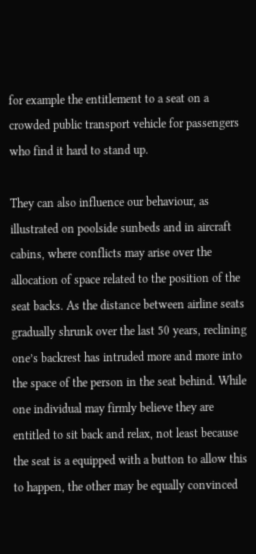for example the entitlement to a seat on a crowded public transport vehicle for passengers who find it hard to stand up.

They can also influence our behaviour, as illustrated on poolside sunbeds and in aircraft cabins, where conflicts may arise over the allocation of space related to the position of the seat backs. As the distance between airline seats gradually shrunk over the last 50 years, reclining one’s backrest has intruded more and more into the space of the person in the seat behind. While one individual may firmly believe they are entitled to sit back and relax, not least because the seat is a equipped with a button to allow this to happen, the other may be equally convinced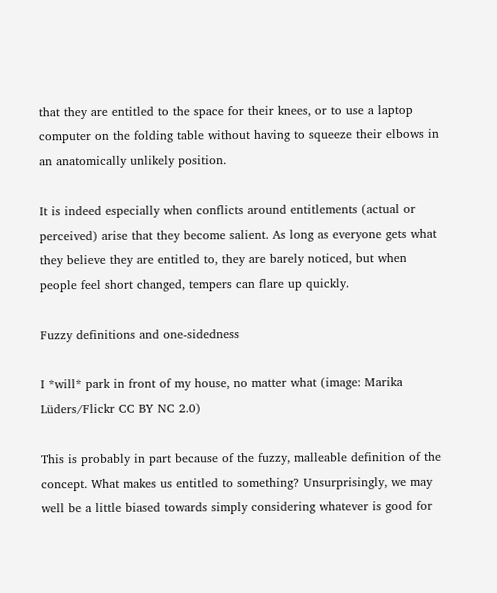that they are entitled to the space for their knees, or to use a laptop computer on the folding table without having to squeeze their elbows in an anatomically unlikely position.

It is indeed especially when conflicts around entitlements (actual or perceived) arise that they become salient. As long as everyone gets what they believe they are entitled to, they are barely noticed, but when people feel short changed, tempers can flare up quickly.

Fuzzy definitions and one-sidedness

I *will* park in front of my house, no matter what (image: Marika Lüders/Flickr CC BY NC 2.0)

This is probably in part because of the fuzzy, malleable definition of the concept. What makes us entitled to something? Unsurprisingly, we may well be a little biased towards simply considering whatever is good for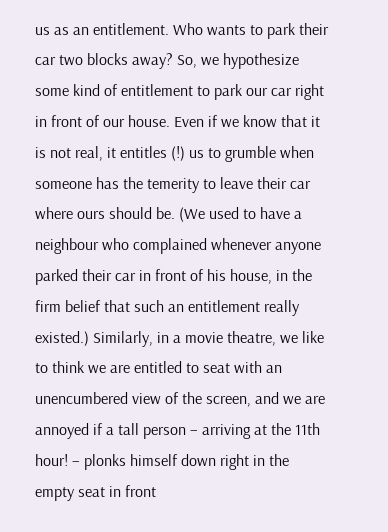us as an entitlement. Who wants to park their car two blocks away? So, we hypothesize some kind of entitlement to park our car right in front of our house. Even if we know that it is not real, it entitles (!) us to grumble when someone has the temerity to leave their car where ours should be. (We used to have a neighbour who complained whenever anyone parked their car in front of his house, in the firm belief that such an entitlement really existed.) Similarly, in a movie theatre, we like to think we are entitled to seat with an unencumbered view of the screen, and we are annoyed if a tall person – arriving at the 11th hour! – plonks himself down right in the empty seat in front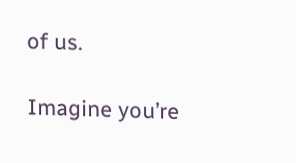of us.

Imagine you’re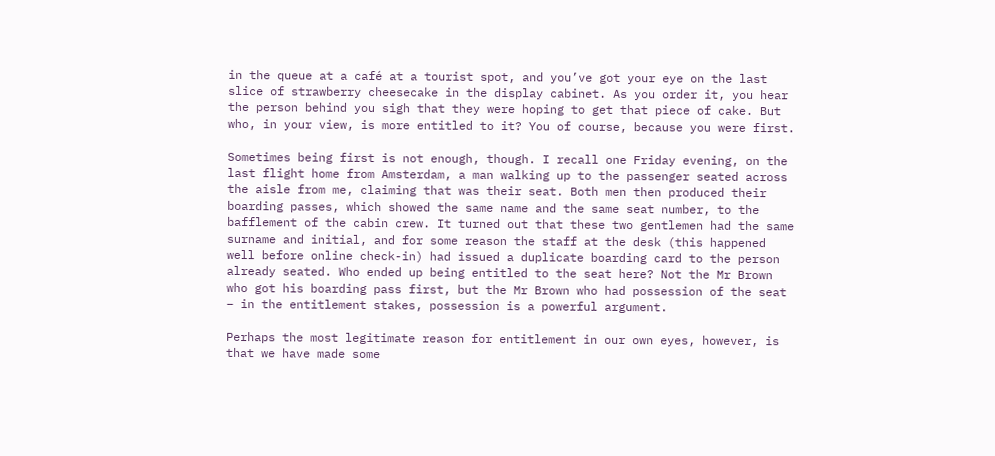in the queue at a café at a tourist spot, and you’ve got your eye on the last slice of strawberry cheesecake in the display cabinet. As you order it, you hear the person behind you sigh that they were hoping to get that piece of cake. But who, in your view, is more entitled to it? You of course, because you were first.

Sometimes being first is not enough, though. I recall one Friday evening, on the last flight home from Amsterdam, a man walking up to the passenger seated across the aisle from me, claiming that was their seat. Both men then produced their boarding passes, which showed the same name and the same seat number, to the bafflement of the cabin crew. It turned out that these two gentlemen had the same surname and initial, and for some reason the staff at the desk (this happened well before online check-in) had issued a duplicate boarding card to the person already seated. Who ended up being entitled to the seat here? Not the Mr Brown who got his boarding pass first, but the Mr Brown who had possession of the seat – in the entitlement stakes, possession is a powerful argument.

Perhaps the most legitimate reason for entitlement in our own eyes, however, is that we have made some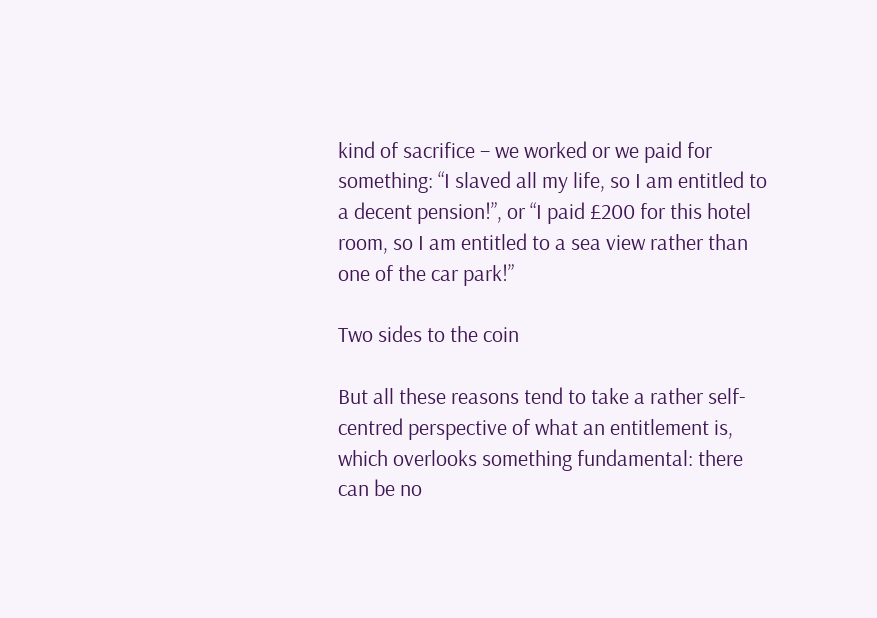kind of sacrifice – we worked or we paid for something: “I slaved all my life, so I am entitled to a decent pension!”, or “I paid £200 for this hotel room, so I am entitled to a sea view rather than one of the car park!”

Two sides to the coin

But all these reasons tend to take a rather self-centred perspective of what an entitlement is, which overlooks something fundamental: there can be no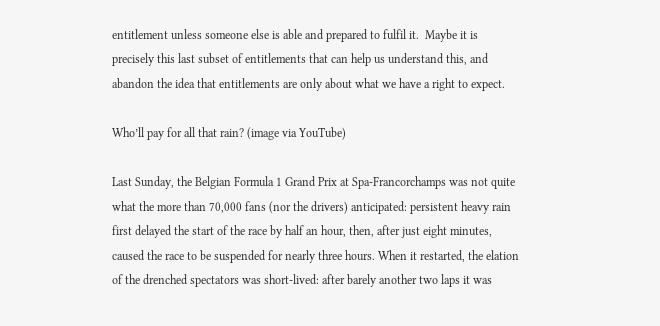entitlement unless someone else is able and prepared to fulfil it.  Maybe it is precisely this last subset of entitlements that can help us understand this, and abandon the idea that entitlements are only about what we have a right to expect.

Who’ll pay for all that rain? (image via YouTube)

Last Sunday, the Belgian Formula 1 Grand Prix at Spa-Francorchamps was not quite what the more than 70,000 fans (nor the drivers) anticipated: persistent heavy rain first delayed the start of the race by half an hour, then, after just eight minutes, caused the race to be suspended for nearly three hours. When it restarted, the elation of the drenched spectators was short-lived: after barely another two laps it was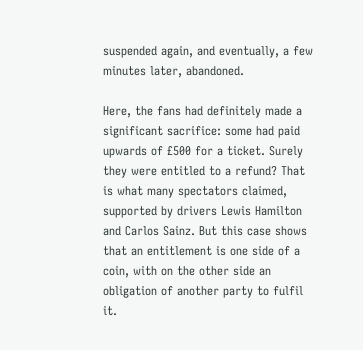suspended again, and eventually, a few minutes later, abandoned.

Here, the fans had definitely made a significant sacrifice: some had paid upwards of £500 for a ticket. Surely they were entitled to a refund? That is what many spectators claimed, supported by drivers Lewis Hamilton and Carlos Sainz. But this case shows that an entitlement is one side of a coin, with on the other side an obligation of another party to fulfil it.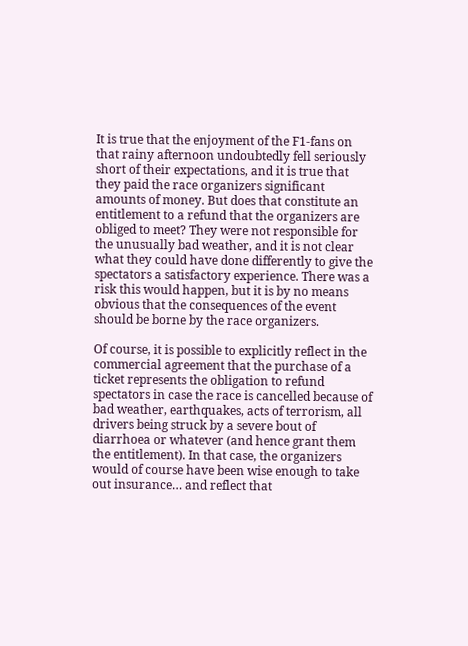It is true that the enjoyment of the F1-fans on that rainy afternoon undoubtedly fell seriously short of their expectations, and it is true that they paid the race organizers significant amounts of money. But does that constitute an entitlement to a refund that the organizers are obliged to meet? They were not responsible for the unusually bad weather, and it is not clear what they could have done differently to give the spectators a satisfactory experience. There was a risk this would happen, but it is by no means obvious that the consequences of the event should be borne by the race organizers.

Of course, it is possible to explicitly reflect in the commercial agreement that the purchase of a ticket represents the obligation to refund spectators in case the race is cancelled because of bad weather, earthquakes, acts of terrorism, all drivers being struck by a severe bout of diarrhoea or whatever (and hence grant them the entitlement). In that case, the organizers would of course have been wise enough to take out insurance… and reflect that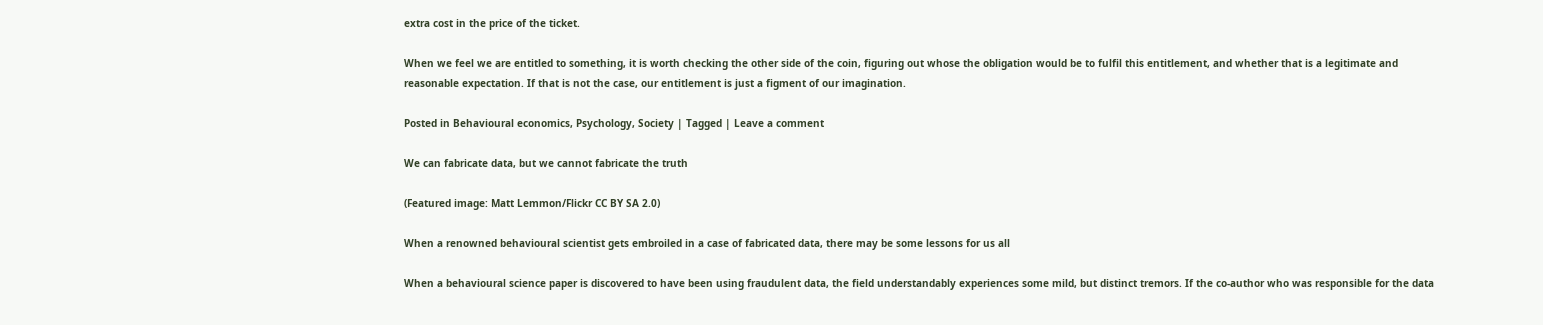extra cost in the price of the ticket.

When we feel we are entitled to something, it is worth checking the other side of the coin, figuring out whose the obligation would be to fulfil this entitlement, and whether that is a legitimate and reasonable expectation. If that is not the case, our entitlement is just a figment of our imagination.

Posted in Behavioural economics, Psychology, Society | Tagged | Leave a comment

We can fabricate data, but we cannot fabricate the truth

(Featured image: Matt Lemmon/Flickr CC BY SA 2.0)

When a renowned behavioural scientist gets embroiled in a case of fabricated data, there may be some lessons for us all

When a behavioural science paper is discovered to have been using fraudulent data, the field understandably experiences some mild, but distinct tremors. If the co-author who was responsible for the data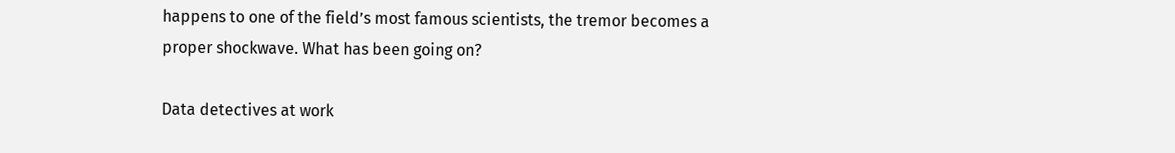happens to one of the field’s most famous scientists, the tremor becomes a proper shockwave. What has been going on?

Data detectives at work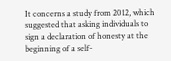It concerns a study from 2012, which suggested that asking individuals to sign a declaration of honesty at the beginning of a self-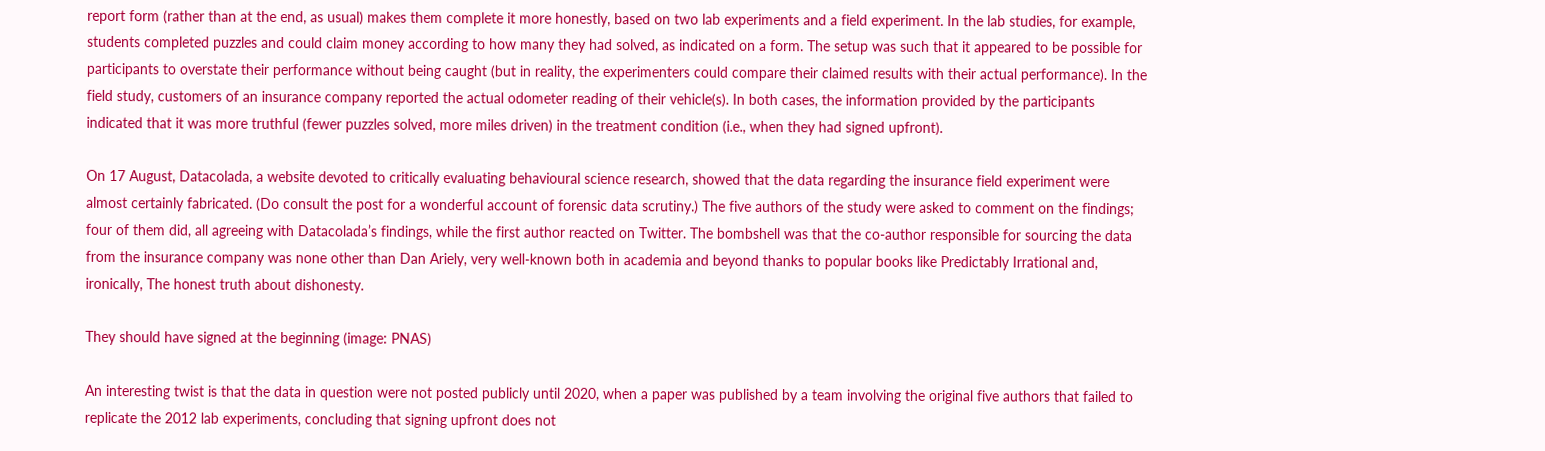report form (rather than at the end, as usual) makes them complete it more honestly, based on two lab experiments and a field experiment. In the lab studies, for example, students completed puzzles and could claim money according to how many they had solved, as indicated on a form. The setup was such that it appeared to be possible for participants to overstate their performance without being caught (but in reality, the experimenters could compare their claimed results with their actual performance). In the field study, customers of an insurance company reported the actual odometer reading of their vehicle(s). In both cases, the information provided by the participants indicated that it was more truthful (fewer puzzles solved, more miles driven) in the treatment condition (i.e., when they had signed upfront).

On 17 August, Datacolada, a website devoted to critically evaluating behavioural science research, showed that the data regarding the insurance field experiment were almost certainly fabricated. (Do consult the post for a wonderful account of forensic data scrutiny.) The five authors of the study were asked to comment on the findings; four of them did, all agreeing with Datacolada’s findings, while the first author reacted on Twitter. The bombshell was that the co-author responsible for sourcing the data from the insurance company was none other than Dan Ariely, very well-known both in academia and beyond thanks to popular books like Predictably Irrational and, ironically, The honest truth about dishonesty.

They should have signed at the beginning (image: PNAS)

An interesting twist is that the data in question were not posted publicly until 2020, when a paper was published by a team involving the original five authors that failed to replicate the 2012 lab experiments, concluding that signing upfront does not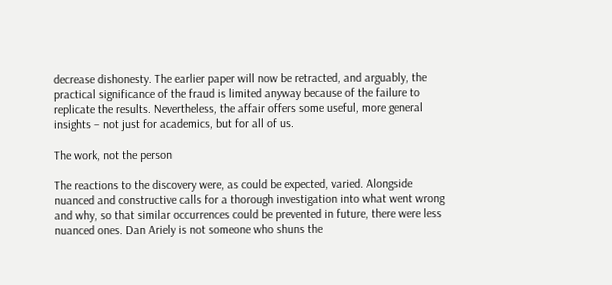decrease dishonesty. The earlier paper will now be retracted, and arguably, the practical significance of the fraud is limited anyway because of the failure to replicate the results. Nevertheless, the affair offers some useful, more general insights – not just for academics, but for all of us.

The work, not the person

The reactions to the discovery were, as could be expected, varied. Alongside nuanced and constructive calls for a thorough investigation into what went wrong and why, so that similar occurrences could be prevented in future, there were less nuanced ones. Dan Ariely is not someone who shuns the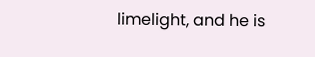limelight, and he is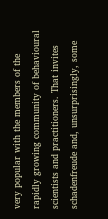very popular with the members of the rapidly growing community of behavioural scientists and practitioners. That invites schadenfreude and, unsurprisingly, some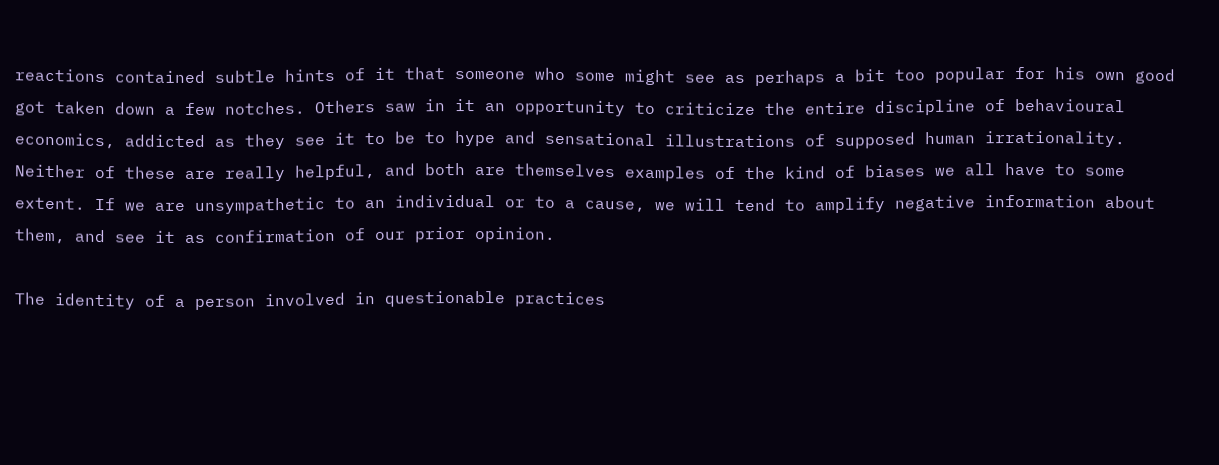reactions contained subtle hints of it that someone who some might see as perhaps a bit too popular for his own good got taken down a few notches. Others saw in it an opportunity to criticize the entire discipline of behavioural economics, addicted as they see it to be to hype and sensational illustrations of supposed human irrationality. Neither of these are really helpful, and both are themselves examples of the kind of biases we all have to some extent. If we are unsympathetic to an individual or to a cause, we will tend to amplify negative information about them, and see it as confirmation of our prior opinion.

The identity of a person involved in questionable practices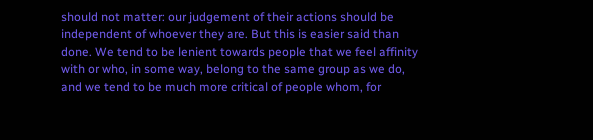should not matter: our judgement of their actions should be independent of whoever they are. But this is easier said than done. We tend to be lenient towards people that we feel affinity with or who, in some way, belong to the same group as we do, and we tend to be much more critical of people whom, for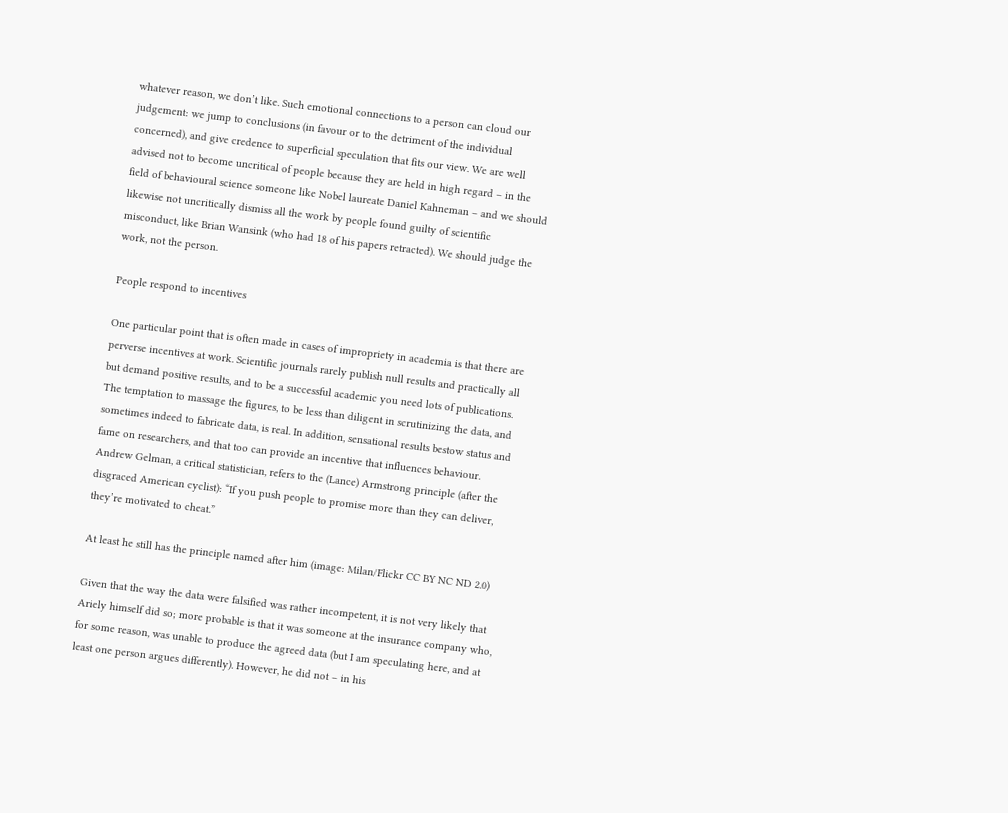whatever reason, we don’t like. Such emotional connections to a person can cloud our judgement: we jump to conclusions (in favour or to the detriment of the individual concerned), and give credence to superficial speculation that fits our view. We are well advised not to become uncritical of people because they are held in high regard – in the field of behavioural science someone like Nobel laureate Daniel Kahneman – and we should likewise not uncritically dismiss all the work by people found guilty of scientific misconduct, like Brian Wansink (who had 18 of his papers retracted). We should judge the work, not the person.

People respond to incentives

One particular point that is often made in cases of impropriety in academia is that there are perverse incentives at work. Scientific journals rarely publish null results and practically all but demand positive results, and to be a successful academic you need lots of publications. The temptation to massage the figures, to be less than diligent in scrutinizing the data, and sometimes indeed to fabricate data, is real. In addition, sensational results bestow status and fame on researchers, and that too can provide an incentive that influences behaviour. Andrew Gelman, a critical statistician, refers to the (Lance) Armstrong principle (after the disgraced American cyclist): “If you push people to promise more than they can deliver, they’re motivated to cheat.”

At least he still has the principle named after him (image: Milan/Flickr CC BY NC ND 2.0)

Given that the way the data were falsified was rather incompetent, it is not very likely that Ariely himself did so; more probable is that it was someone at the insurance company who, for some reason, was unable to produce the agreed data (but I am speculating here, and at least one person argues differently). However, he did not – in his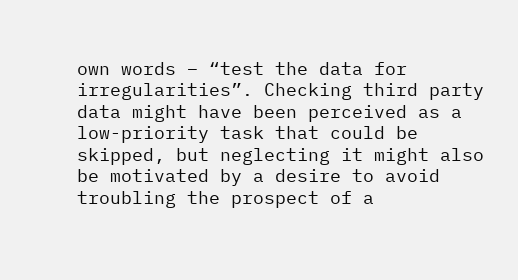own words – “test the data for irregularities”. Checking third party data might have been perceived as a low-priority task that could be skipped, but neglecting it might also be motivated by a desire to avoid troubling the prospect of a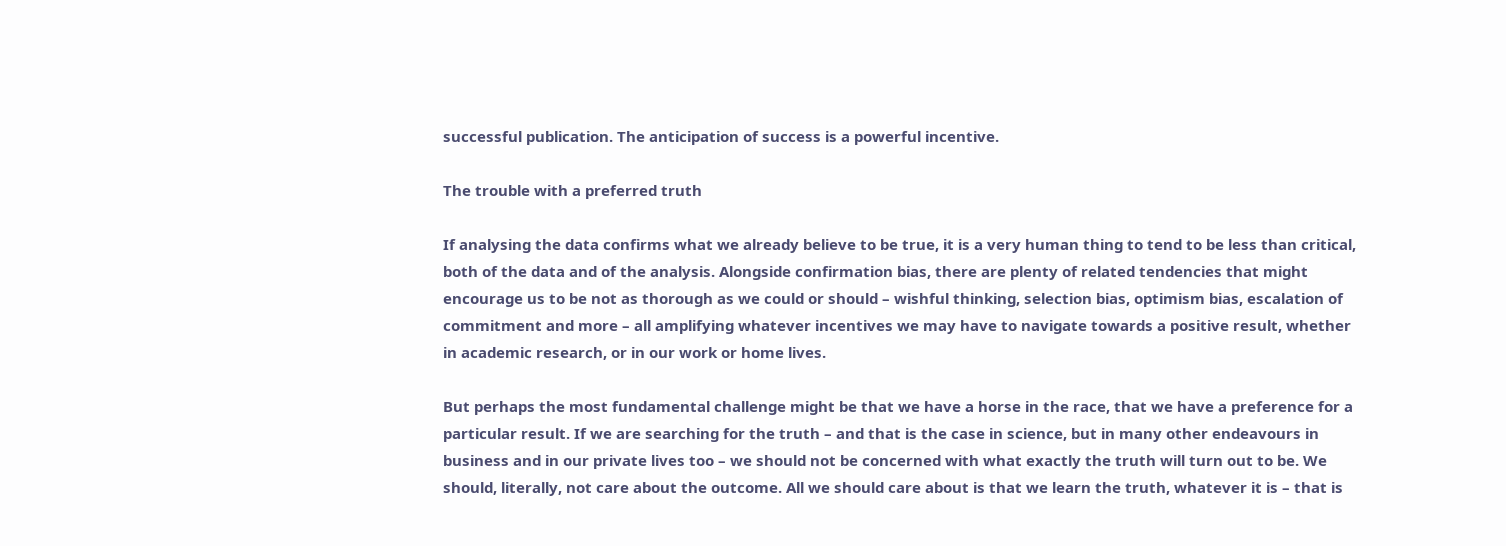successful publication. The anticipation of success is a powerful incentive.

The trouble with a preferred truth

If analysing the data confirms what we already believe to be true, it is a very human thing to tend to be less than critical, both of the data and of the analysis. Alongside confirmation bias, there are plenty of related tendencies that might encourage us to be not as thorough as we could or should – wishful thinking, selection bias, optimism bias, escalation of commitment and more – all amplifying whatever incentives we may have to navigate towards a positive result, whether in academic research, or in our work or home lives.

But perhaps the most fundamental challenge might be that we have a horse in the race, that we have a preference for a particular result. If we are searching for the truth – and that is the case in science, but in many other endeavours in business and in our private lives too – we should not be concerned with what exactly the truth will turn out to be. We should, literally, not care about the outcome. All we should care about is that we learn the truth, whatever it is – that is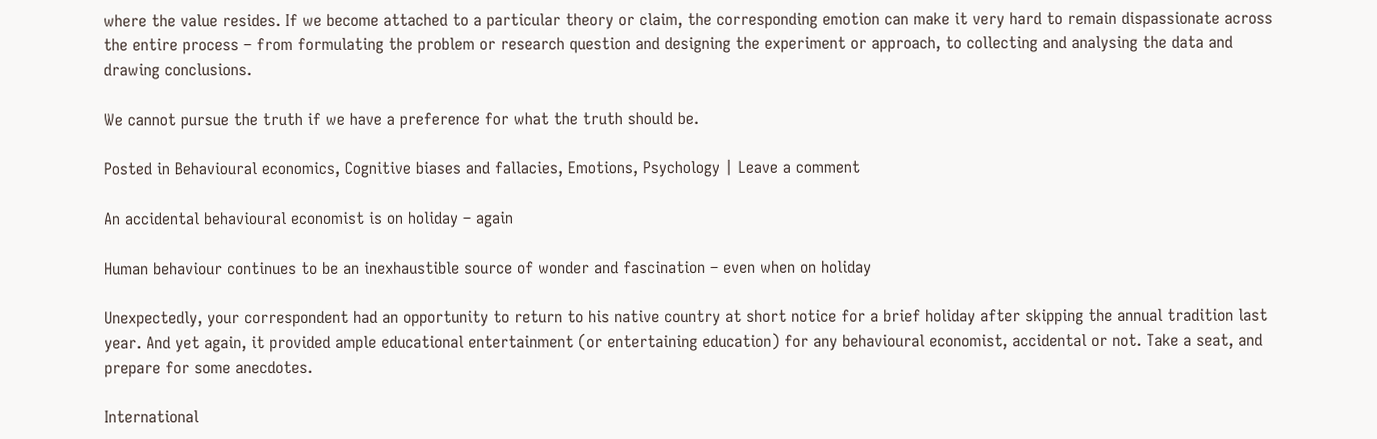where the value resides. If we become attached to a particular theory or claim, the corresponding emotion can make it very hard to remain dispassionate across the entire process – from formulating the problem or research question and designing the experiment or approach, to collecting and analysing the data and drawing conclusions.

We cannot pursue the truth if we have a preference for what the truth should be.

Posted in Behavioural economics, Cognitive biases and fallacies, Emotions, Psychology | Leave a comment

An accidental behavioural economist is on holiday – again

Human behaviour continues to be an inexhaustible source of wonder and fascination – even when on holiday

Unexpectedly, your correspondent had an opportunity to return to his native country at short notice for a brief holiday after skipping the annual tradition last year. And yet again, it provided ample educational entertainment (or entertaining education) for any behavioural economist, accidental or not. Take a seat, and prepare for some anecdotes.

International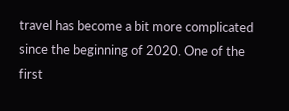travel has become a bit more complicated since the beginning of 2020. One of the first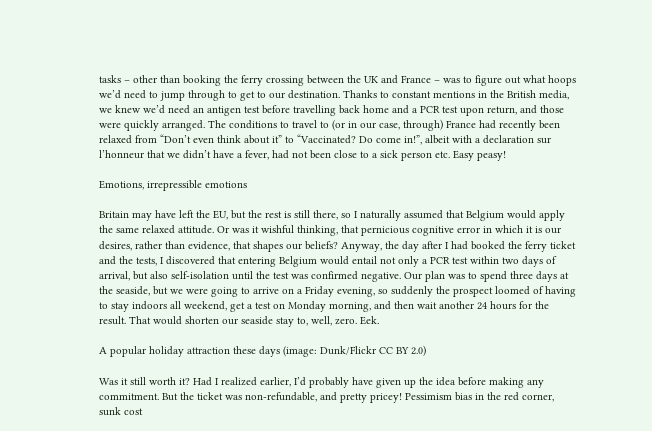tasks – other than booking the ferry crossing between the UK and France – was to figure out what hoops we’d need to jump through to get to our destination. Thanks to constant mentions in the British media, we knew we’d need an antigen test before travelling back home and a PCR test upon return, and those were quickly arranged. The conditions to travel to (or in our case, through) France had recently been relaxed from “Don’t even think about it” to “Vaccinated? Do come in!”, albeit with a declaration sur l’honneur that we didn’t have a fever, had not been close to a sick person etc. Easy peasy!

Emotions, irrepressible emotions

Britain may have left the EU, but the rest is still there, so I naturally assumed that Belgium would apply the same relaxed attitude. Or was it wishful thinking, that pernicious cognitive error in which it is our desires, rather than evidence, that shapes our beliefs? Anyway, the day after I had booked the ferry ticket and the tests, I discovered that entering Belgium would entail not only a PCR test within two days of arrival, but also self-isolation until the test was confirmed negative. Our plan was to spend three days at the seaside, but we were going to arrive on a Friday evening, so suddenly the prospect loomed of having to stay indoors all weekend, get a test on Monday morning, and then wait another 24 hours for the result. That would shorten our seaside stay to, well, zero. Eek.

A popular holiday attraction these days (image: Dunk/Flickr CC BY 2.0)

Was it still worth it? Had I realized earlier, I’d probably have given up the idea before making any commitment. But the ticket was non-refundable, and pretty pricey! Pessimism bias in the red corner, sunk cost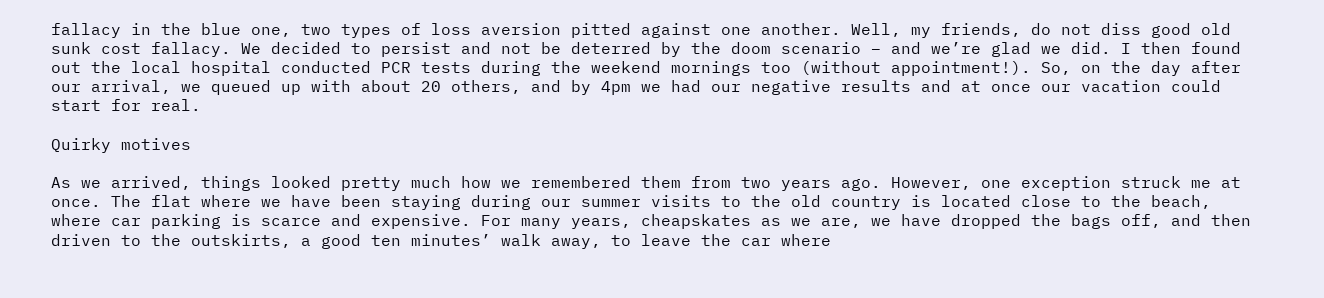fallacy in the blue one, two types of loss aversion pitted against one another. Well, my friends, do not diss good old sunk cost fallacy. We decided to persist and not be deterred by the doom scenario – and we’re glad we did. I then found out the local hospital conducted PCR tests during the weekend mornings too (without appointment!). So, on the day after our arrival, we queued up with about 20 others, and by 4pm we had our negative results and at once our vacation could start for real.

Quirky motives

As we arrived, things looked pretty much how we remembered them from two years ago. However, one exception struck me at once. The flat where we have been staying during our summer visits to the old country is located close to the beach, where car parking is scarce and expensive. For many years, cheapskates as we are, we have dropped the bags off, and then driven to the outskirts, a good ten minutes’ walk away, to leave the car where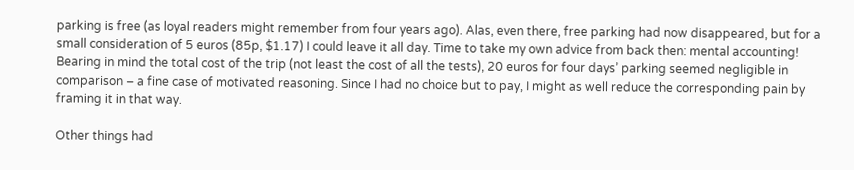parking is free (as loyal readers might remember from four years ago). Alas, even there, free parking had now disappeared, but for a small consideration of 5 euros (85p, $1.17) I could leave it all day. Time to take my own advice from back then: mental accounting! Bearing in mind the total cost of the trip (not least the cost of all the tests), 20 euros for four days’ parking seemed negligible in comparison – a fine case of motivated reasoning. Since I had no choice but to pay, I might as well reduce the corresponding pain by framing it in that way.

Other things had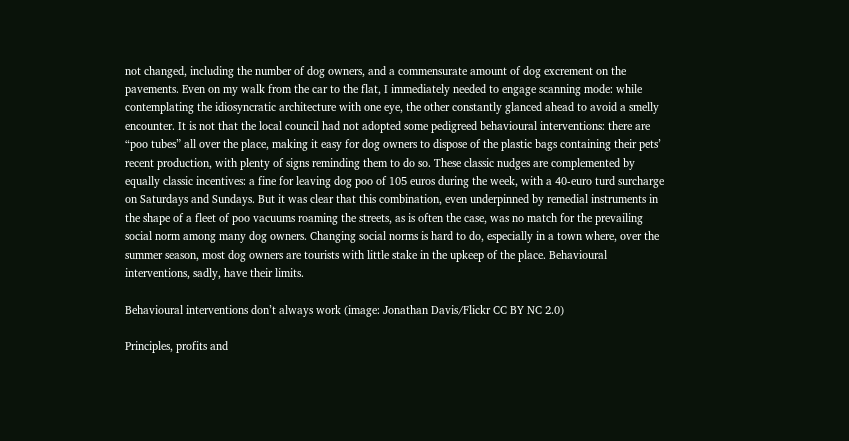not changed, including the number of dog owners, and a commensurate amount of dog excrement on the pavements. Even on my walk from the car to the flat, I immediately needed to engage scanning mode: while contemplating the idiosyncratic architecture with one eye, the other constantly glanced ahead to avoid a smelly encounter. It is not that the local council had not adopted some pedigreed behavioural interventions: there are “poo tubes” all over the place, making it easy for dog owners to dispose of the plastic bags containing their pets’ recent production, with plenty of signs reminding them to do so. These classic nudges are complemented by equally classic incentives: a fine for leaving dog poo of 105 euros during the week, with a 40-euro turd surcharge on Saturdays and Sundays. But it was clear that this combination, even underpinned by remedial instruments in the shape of a fleet of poo vacuums roaming the streets, as is often the case, was no match for the prevailing social norm among many dog owners. Changing social norms is hard to do, especially in a town where, over the summer season, most dog owners are tourists with little stake in the upkeep of the place. Behavioural interventions, sadly, have their limits.

Behavioural interventions don’t always work (image: Jonathan Davis/Flickr CC BY NC 2.0)

Principles, profits and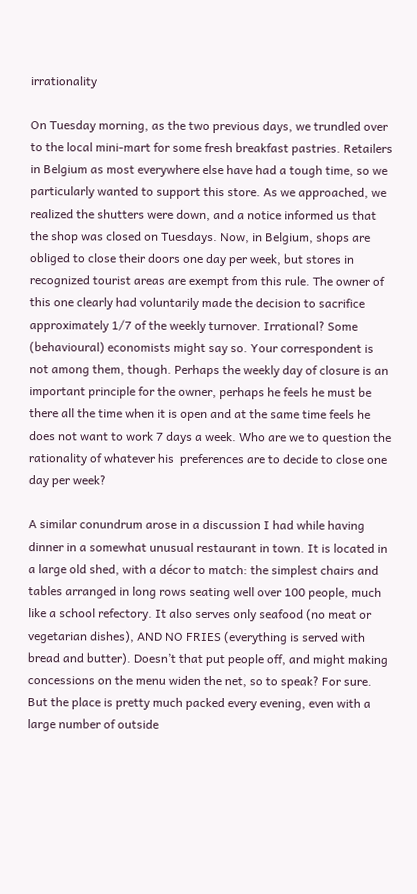irrationality

On Tuesday morning, as the two previous days, we trundled over to the local mini-mart for some fresh breakfast pastries. Retailers in Belgium as most everywhere else have had a tough time, so we particularly wanted to support this store. As we approached, we realized the shutters were down, and a notice informed us that the shop was closed on Tuesdays. Now, in Belgium, shops are obliged to close their doors one day per week, but stores in recognized tourist areas are exempt from this rule. The owner of this one clearly had voluntarily made the decision to sacrifice approximately 1/7 of the weekly turnover. Irrational? Some (behavioural) economists might say so. Your correspondent is not among them, though. Perhaps the weekly day of closure is an important principle for the owner, perhaps he feels he must be there all the time when it is open and at the same time feels he does not want to work 7 days a week. Who are we to question the rationality of whatever his  preferences are to decide to close one day per week?

A similar conundrum arose in a discussion I had while having dinner in a somewhat unusual restaurant in town. It is located in a large old shed, with a décor to match: the simplest chairs and tables arranged in long rows seating well over 100 people, much like a school refectory. It also serves only seafood (no meat or vegetarian dishes), AND NO FRIES (everything is served with bread and butter). Doesn’t that put people off, and might making concessions on the menu widen the net, so to speak? For sure. But the place is pretty much packed every evening, even with a large number of outside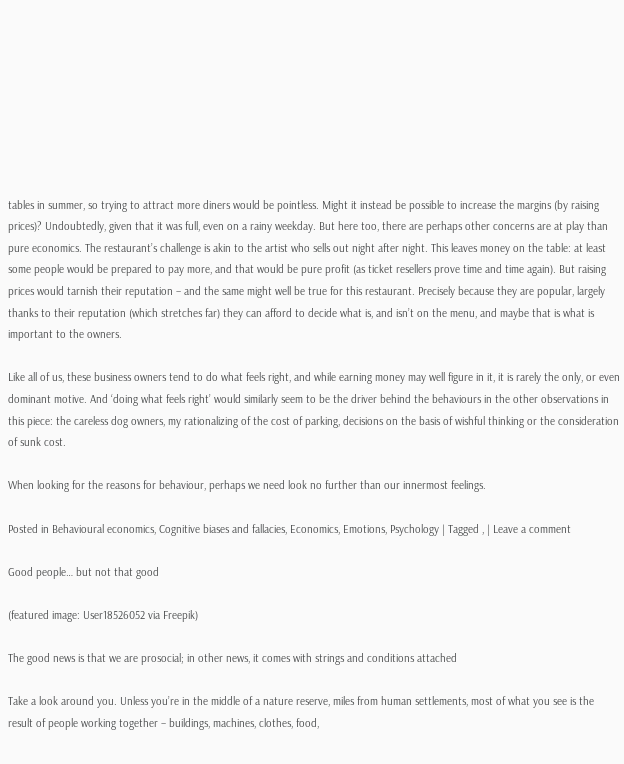tables in summer, so trying to attract more diners would be pointless. Might it instead be possible to increase the margins (by raising prices)? Undoubtedly, given that it was full, even on a rainy weekday. But here too, there are perhaps other concerns are at play than pure economics. The restaurant’s challenge is akin to the artist who sells out night after night. This leaves money on the table: at least some people would be prepared to pay more, and that would be pure profit (as ticket resellers prove time and time again). But raising prices would tarnish their reputation – and the same might well be true for this restaurant. Precisely because they are popular, largely thanks to their reputation (which stretches far) they can afford to decide what is, and isn’t on the menu, and maybe that is what is important to the owners.

Like all of us, these business owners tend to do what feels right, and while earning money may well figure in it, it is rarely the only, or even dominant motive. And ‘doing what feels right’ would similarly seem to be the driver behind the behaviours in the other observations in this piece: the careless dog owners, my rationalizing of the cost of parking, decisions on the basis of wishful thinking or the consideration of sunk cost.

When looking for the reasons for behaviour, perhaps we need look no further than our innermost feelings.

Posted in Behavioural economics, Cognitive biases and fallacies, Economics, Emotions, Psychology | Tagged , | Leave a comment

Good people… but not that good

(featured image: User18526052 via Freepik)

The good news is that we are prosocial; in other news, it comes with strings and conditions attached

Take a look around you. Unless you’re in the middle of a nature reserve, miles from human settlements, most of what you see is the result of people working together – buildings, machines, clothes, food,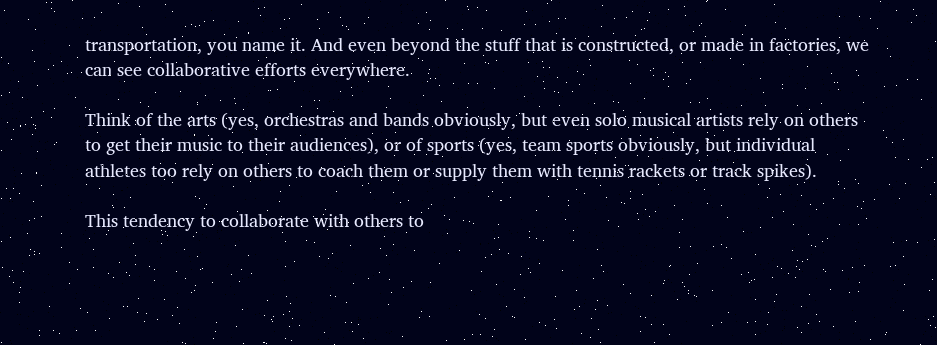transportation, you name it. And even beyond the stuff that is constructed, or made in factories, we can see collaborative efforts everywhere.

Think of the arts (yes, orchestras and bands obviously, but even solo musical artists rely on others to get their music to their audiences), or of sports (yes, team sports obviously, but individual athletes too rely on others to coach them or supply them with tennis rackets or track spikes).

This tendency to collaborate with others to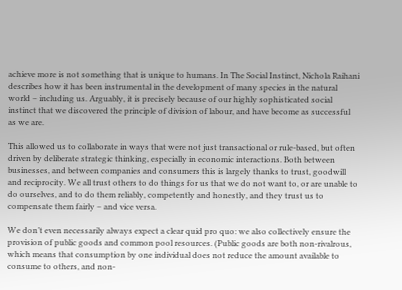achieve more is not something that is unique to humans. In The Social Instinct, Nichola Raihani describes how it has been instrumental in the development of many species in the natural world – including us. Arguably, it is precisely because of our highly sophisticated social instinct that we discovered the principle of division of labour, and have become as successful as we are.

This allowed us to collaborate in ways that were not just transactional or rule-based, but often driven by deliberate strategic thinking, especially in economic interactions. Both between businesses, and between companies and consumers this is largely thanks to trust, goodwill and reciprocity. We all trust others to do things for us that we do not want to, or are unable to do ourselves, and to do them reliably, competently and honestly, and they trust us to compensate them fairly – and vice versa.

We don’t even necessarily always expect a clear quid pro quo: we also collectively ensure the provision of public goods and common pool resources. (Public goods are both non-rivalrous, which means that consumption by one individual does not reduce the amount available to consume to others, and non-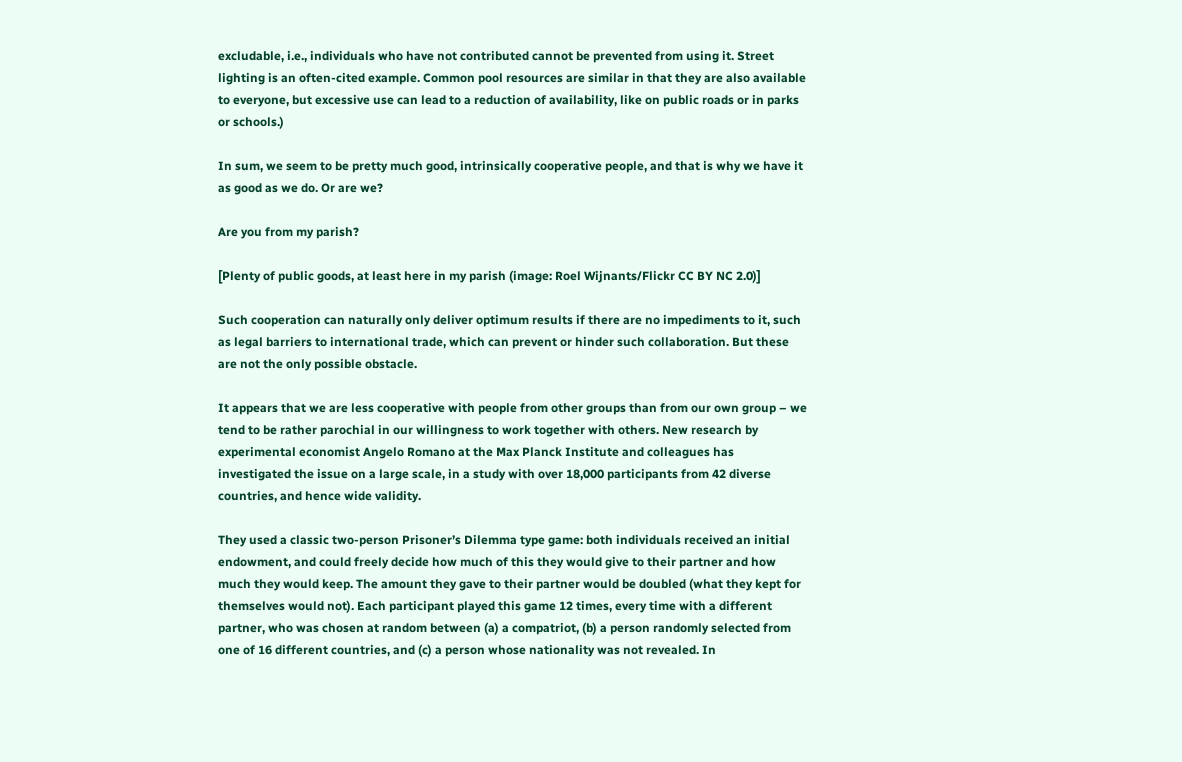excludable, i.e., individuals who have not contributed cannot be prevented from using it. Street lighting is an often-cited example. Common pool resources are similar in that they are also available to everyone, but excessive use can lead to a reduction of availability, like on public roads or in parks or schools.)

In sum, we seem to be pretty much good, intrinsically cooperative people, and that is why we have it as good as we do. Or are we?

Are you from my parish?

[Plenty of public goods, at least here in my parish (image: Roel Wijnants/Flickr CC BY NC 2.0)]

Such cooperation can naturally only deliver optimum results if there are no impediments to it, such as legal barriers to international trade, which can prevent or hinder such collaboration. But these are not the only possible obstacle.

It appears that we are less cooperative with people from other groups than from our own group – we tend to be rather parochial in our willingness to work together with others. New research by experimental economist Angelo Romano at the Max Planck Institute and colleagues has investigated the issue on a large scale, in a study with over 18,000 participants from 42 diverse countries, and hence wide validity.

They used a classic two-person Prisoner’s Dilemma type game: both individuals received an initial endowment, and could freely decide how much of this they would give to their partner and how much they would keep. The amount they gave to their partner would be doubled (what they kept for themselves would not). Each participant played this game 12 times, every time with a different partner, who was chosen at random between (a) a compatriot, (b) a person randomly selected from one of 16 different countries, and (c) a person whose nationality was not revealed. In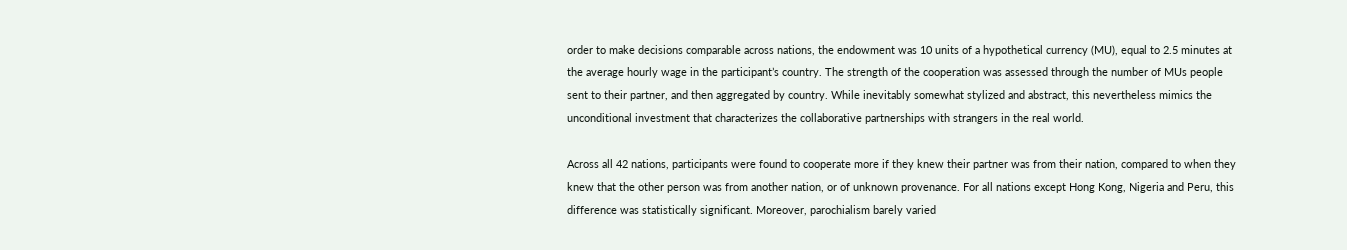order to make decisions comparable across nations, the endowment was 10 units of a hypothetical currency (MU), equal to 2.5 minutes at the average hourly wage in the participant’s country. The strength of the cooperation was assessed through the number of MUs people sent to their partner, and then aggregated by country. While inevitably somewhat stylized and abstract, this nevertheless mimics the unconditional investment that characterizes the collaborative partnerships with strangers in the real world.

Across all 42 nations, participants were found to cooperate more if they knew their partner was from their nation, compared to when they knew that the other person was from another nation, or of unknown provenance. For all nations except Hong Kong, Nigeria and Peru, this difference was statistically significant. Moreover, parochialism barely varied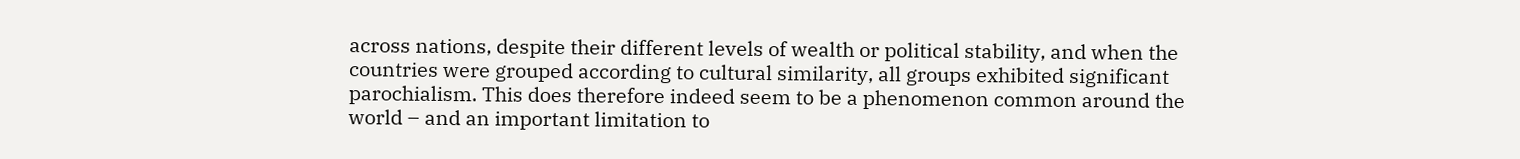across nations, despite their different levels of wealth or political stability, and when the countries were grouped according to cultural similarity, all groups exhibited significant parochialism. This does therefore indeed seem to be a phenomenon common around the world – and an important limitation to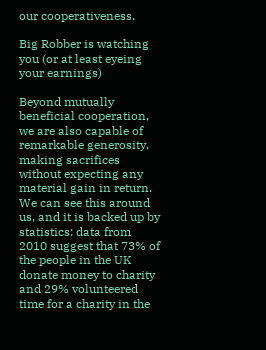our cooperativeness.

Big Robber is watching you (or at least eyeing your earnings)

Beyond mutually beneficial cooperation, we are also capable of remarkable generosity, making sacrifices without expecting any material gain in return. We can see this around us, and it is backed up by statistics: data from 2010 suggest that 73% of the people in the UK donate money to charity and 29% volunteered time for a charity in the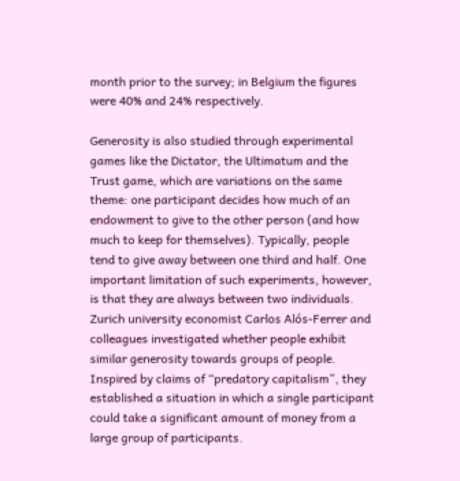month prior to the survey; in Belgium the figures were 40% and 24% respectively.

Generosity is also studied through experimental games like the Dictator, the Ultimatum and the Trust game, which are variations on the same theme: one participant decides how much of an endowment to give to the other person (and how much to keep for themselves). Typically, people tend to give away between one third and half. One important limitation of such experiments, however, is that they are always between two individuals. Zurich university economist Carlos Alós-Ferrer and colleagues investigated whether people exhibit similar generosity towards groups of people. Inspired by claims of “predatory capitalism”, they established a situation in which a single participant could take a significant amount of money from a large group of participants.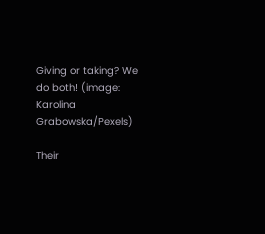Giving or taking? We do both! (image: Karolina Grabowska/Pexels)

Their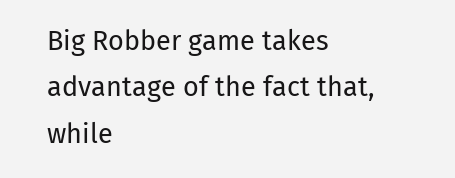Big Robber game takes advantage of the fact that, while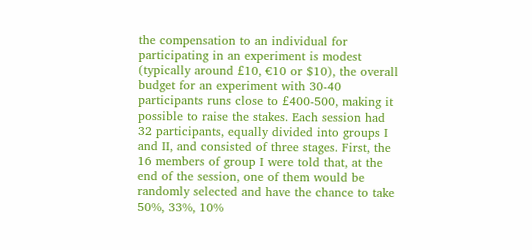the compensation to an individual for participating in an experiment is modest (typically around £10, €10 or $10), the overall budget for an experiment with 30-40 participants runs close to £400-500, making it possible to raise the stakes. Each session had 32 participants, equally divided into groups I and II, and consisted of three stages. First, the 16 members of group I were told that, at the end of the session, one of them would be randomly selected and have the chance to take 50%, 33%, 10%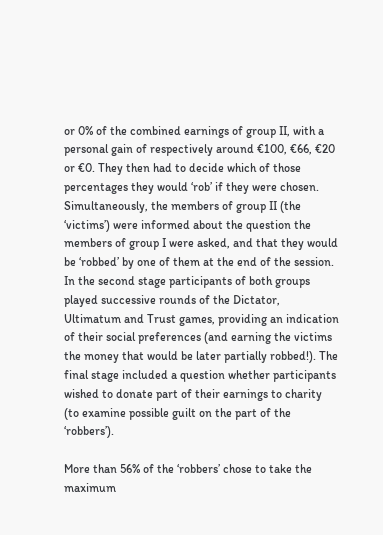or 0% of the combined earnings of group II, with a personal gain of respectively around €100, €66, €20 or €0. They then had to decide which of those percentages they would ‘rob’ if they were chosen. Simultaneously, the members of group II (the ‘victims’) were informed about the question the members of group I were asked, and that they would be ‘robbed’ by one of them at the end of the session. In the second stage participants of both groups played successive rounds of the Dictator, Ultimatum and Trust games, providing an indication of their social preferences (and earning the victims the money that would be later partially robbed!). The final stage included a question whether participants wished to donate part of their earnings to charity (to examine possible guilt on the part of the ‘robbers’).

More than 56% of the ‘robbers’ chose to take the maximum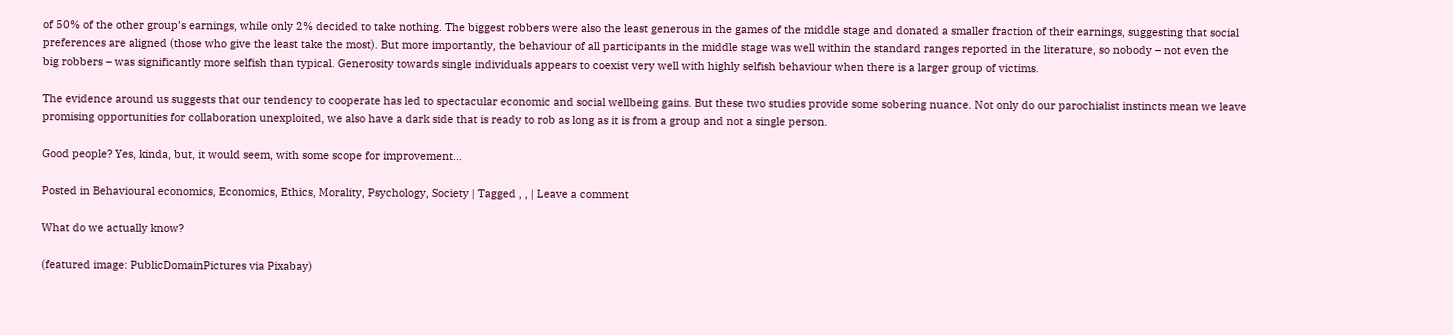of 50% of the other group’s earnings, while only 2% decided to take nothing. The biggest robbers were also the least generous in the games of the middle stage and donated a smaller fraction of their earnings, suggesting that social preferences are aligned (those who give the least take the most). But more importantly, the behaviour of all participants in the middle stage was well within the standard ranges reported in the literature, so nobody – not even the big robbers – was significantly more selfish than typical. Generosity towards single individuals appears to coexist very well with highly selfish behaviour when there is a larger group of victims.

The evidence around us suggests that our tendency to cooperate has led to spectacular economic and social wellbeing gains. But these two studies provide some sobering nuance. Not only do our parochialist instincts mean we leave promising opportunities for collaboration unexploited, we also have a dark side that is ready to rob as long as it is from a group and not a single person.

Good people? Yes, kinda, but, it would seem, with some scope for improvement…

Posted in Behavioural economics, Economics, Ethics, Morality, Psychology, Society | Tagged , , | Leave a comment

What do we actually know?

(featured image: PublicDomainPictures via Pixabay)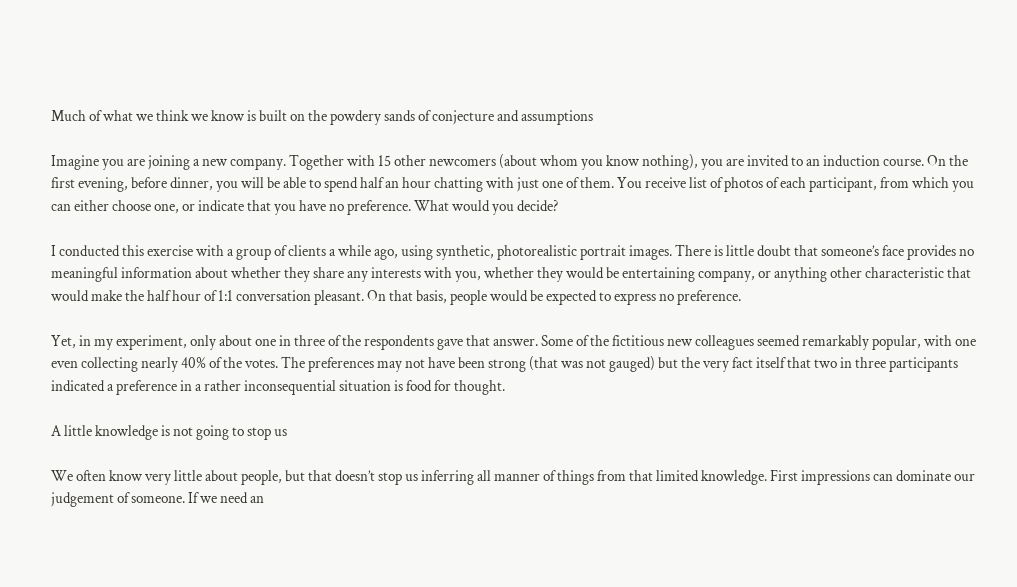Much of what we think we know is built on the powdery sands of conjecture and assumptions

Imagine you are joining a new company. Together with 15 other newcomers (about whom you know nothing), you are invited to an induction course. On the first evening, before dinner, you will be able to spend half an hour chatting with just one of them. You receive list of photos of each participant, from which you can either choose one, or indicate that you have no preference. What would you decide?

I conducted this exercise with a group of clients a while ago, using synthetic, photorealistic portrait images. There is little doubt that someone’s face provides no meaningful information about whether they share any interests with you, whether they would be entertaining company, or anything other characteristic that would make the half hour of 1:1 conversation pleasant. On that basis, people would be expected to express no preference.

Yet, in my experiment, only about one in three of the respondents gave that answer. Some of the fictitious new colleagues seemed remarkably popular, with one even collecting nearly 40% of the votes. The preferences may not have been strong (that was not gauged) but the very fact itself that two in three participants indicated a preference in a rather inconsequential situation is food for thought.

A little knowledge is not going to stop us

We often know very little about people, but that doesn’t stop us inferring all manner of things from that limited knowledge. First impressions can dominate our judgement of someone. If we need an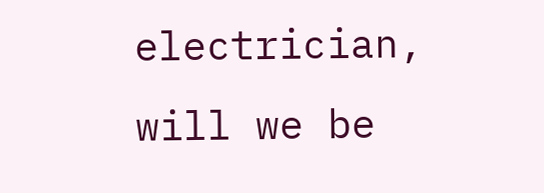electrician, will we be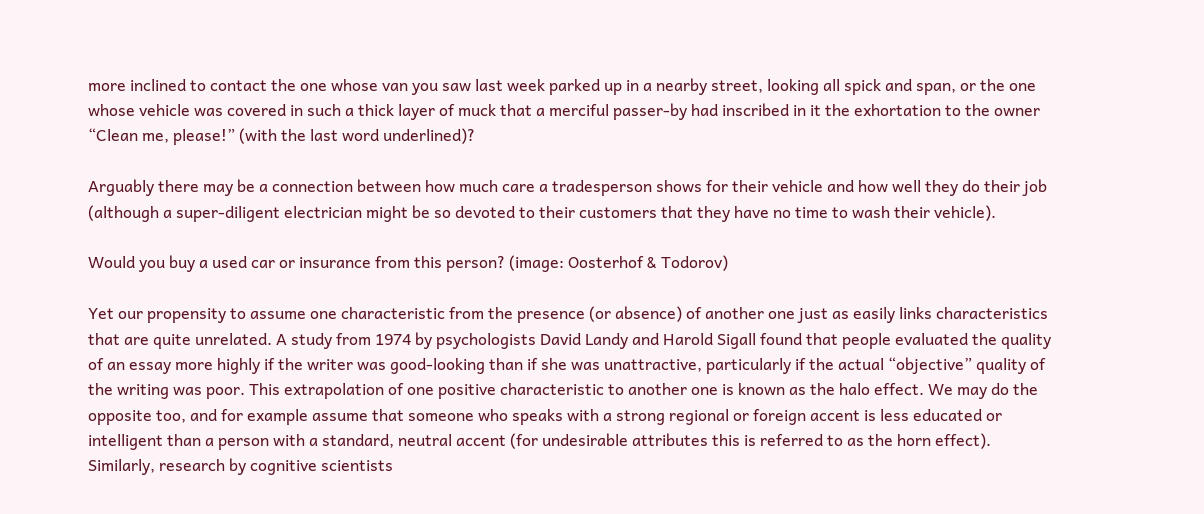more inclined to contact the one whose van you saw last week parked up in a nearby street, looking all spick and span, or the one whose vehicle was covered in such a thick layer of muck that a merciful passer-by had inscribed in it the exhortation to the owner “Clean me, please!” (with the last word underlined)?

Arguably there may be a connection between how much care a tradesperson shows for their vehicle and how well they do their job (although a super-diligent electrician might be so devoted to their customers that they have no time to wash their vehicle).

Would you buy a used car or insurance from this person? (image: Oosterhof & Todorov)

Yet our propensity to assume one characteristic from the presence (or absence) of another one just as easily links characteristics that are quite unrelated. A study from 1974 by psychologists David Landy and Harold Sigall found that people evaluated the quality of an essay more highly if the writer was good-looking than if she was unattractive, particularly if the actual “objective” quality of the writing was poor. This extrapolation of one positive characteristic to another one is known as the halo effect. We may do the opposite too, and for example assume that someone who speaks with a strong regional or foreign accent is less educated or intelligent than a person with a standard, neutral accent (for undesirable attributes this is referred to as the horn effect).  Similarly, research by cognitive scientists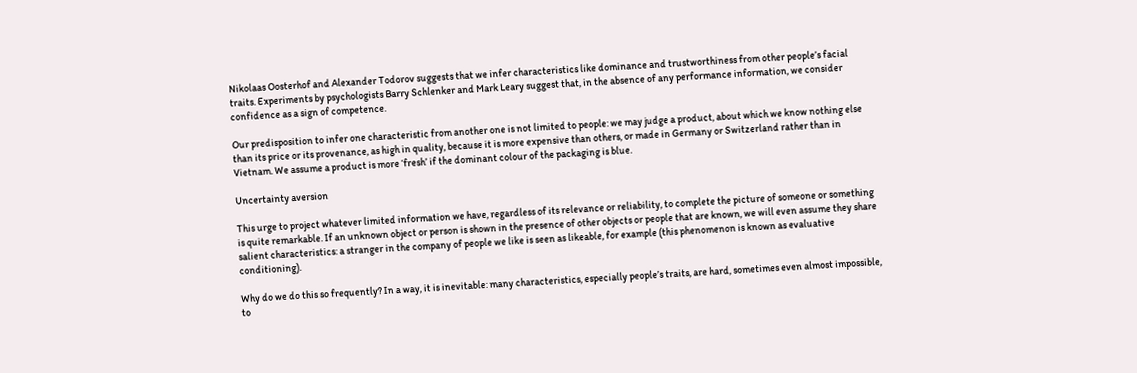Nikolaas Oosterhof and Alexander Todorov suggests that we infer characteristics like dominance and trustworthiness from other people’s facial traits. Experiments by psychologists Barry Schlenker and Mark Leary suggest that, in the absence of any performance information, we consider confidence as a sign of competence.

Our predisposition to infer one characteristic from another one is not limited to people: we may judge a product, about which we know nothing else than its price or its provenance, as high in quality, because it is more expensive than others, or made in Germany or Switzerland rather than in Vietnam. We assume a product is more ‘fresh’ if the dominant colour of the packaging is blue.

Uncertainty aversion

This urge to project whatever limited information we have, regardless of its relevance or reliability, to complete the picture of someone or something is quite remarkable. If an unknown object or person is shown in the presence of other objects or people that are known, we will even assume they share salient characteristics: a stranger in the company of people we like is seen as likeable, for example (this phenomenon is known as evaluative conditioning).

Why do we do this so frequently? In a way, it is inevitable: many characteristics, especially people’s traits, are hard, sometimes even almost impossible, to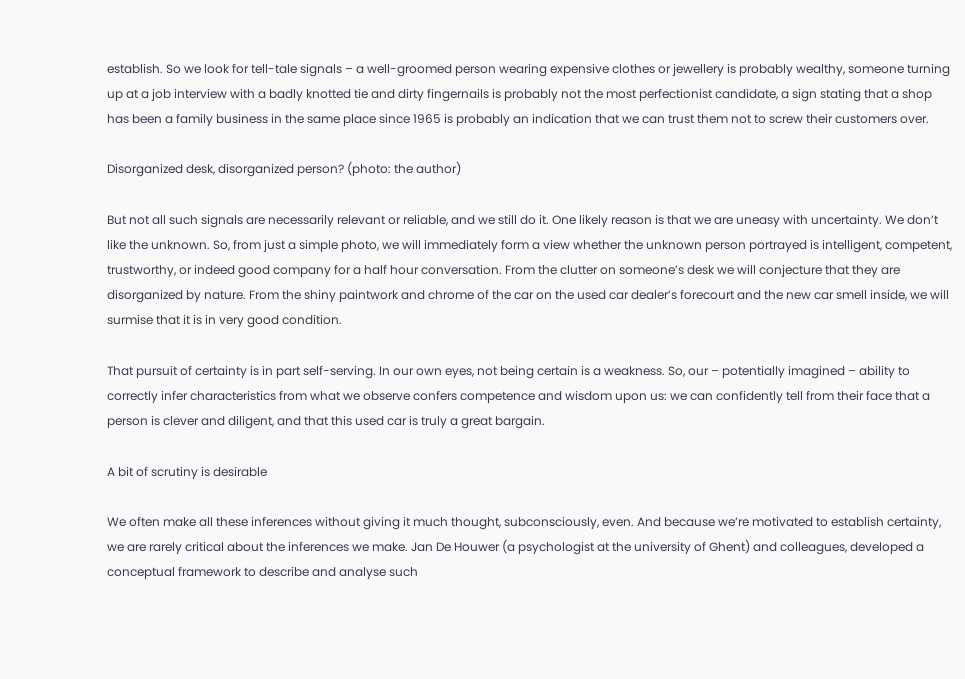establish. So we look for tell-tale signals – a well-groomed person wearing expensive clothes or jewellery is probably wealthy, someone turning up at a job interview with a badly knotted tie and dirty fingernails is probably not the most perfectionist candidate, a sign stating that a shop has been a family business in the same place since 1965 is probably an indication that we can trust them not to screw their customers over.

Disorganized desk, disorganized person? (photo: the author)

But not all such signals are necessarily relevant or reliable, and we still do it. One likely reason is that we are uneasy with uncertainty. We don’t like the unknown. So, from just a simple photo, we will immediately form a view whether the unknown person portrayed is intelligent, competent, trustworthy, or indeed good company for a half hour conversation. From the clutter on someone’s desk we will conjecture that they are disorganized by nature. From the shiny paintwork and chrome of the car on the used car dealer’s forecourt and the new car smell inside, we will surmise that it is in very good condition.

That pursuit of certainty is in part self-serving. In our own eyes, not being certain is a weakness. So, our – potentially imagined – ability to correctly infer characteristics from what we observe confers competence and wisdom upon us: we can confidently tell from their face that a person is clever and diligent, and that this used car is truly a great bargain.

A bit of scrutiny is desirable

We often make all these inferences without giving it much thought, subconsciously, even. And because we’re motivated to establish certainty, we are rarely critical about the inferences we make. Jan De Houwer (a psychologist at the university of Ghent) and colleagues, developed a conceptual framework to describe and analyse such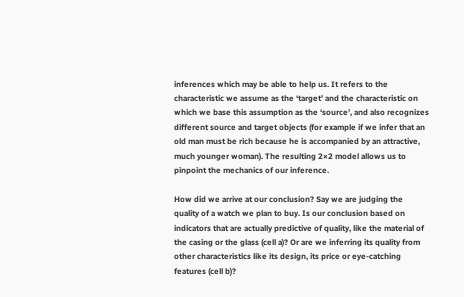inferences which may be able to help us. It refers to the characteristic we assume as the ‘target’ and the characteristic on which we base this assumption as the ‘source’, and also recognizes different source and target objects (for example if we infer that an old man must be rich because he is accompanied by an attractive, much younger woman). The resulting 2×2 model allows us to pinpoint the mechanics of our inference.

How did we arrive at our conclusion? Say we are judging the quality of a watch we plan to buy. Is our conclusion based on indicators that are actually predictive of quality, like the material of the casing or the glass (cell a)? Or are we inferring its quality from other characteristics like its design, its price or eye-catching features (cell b)?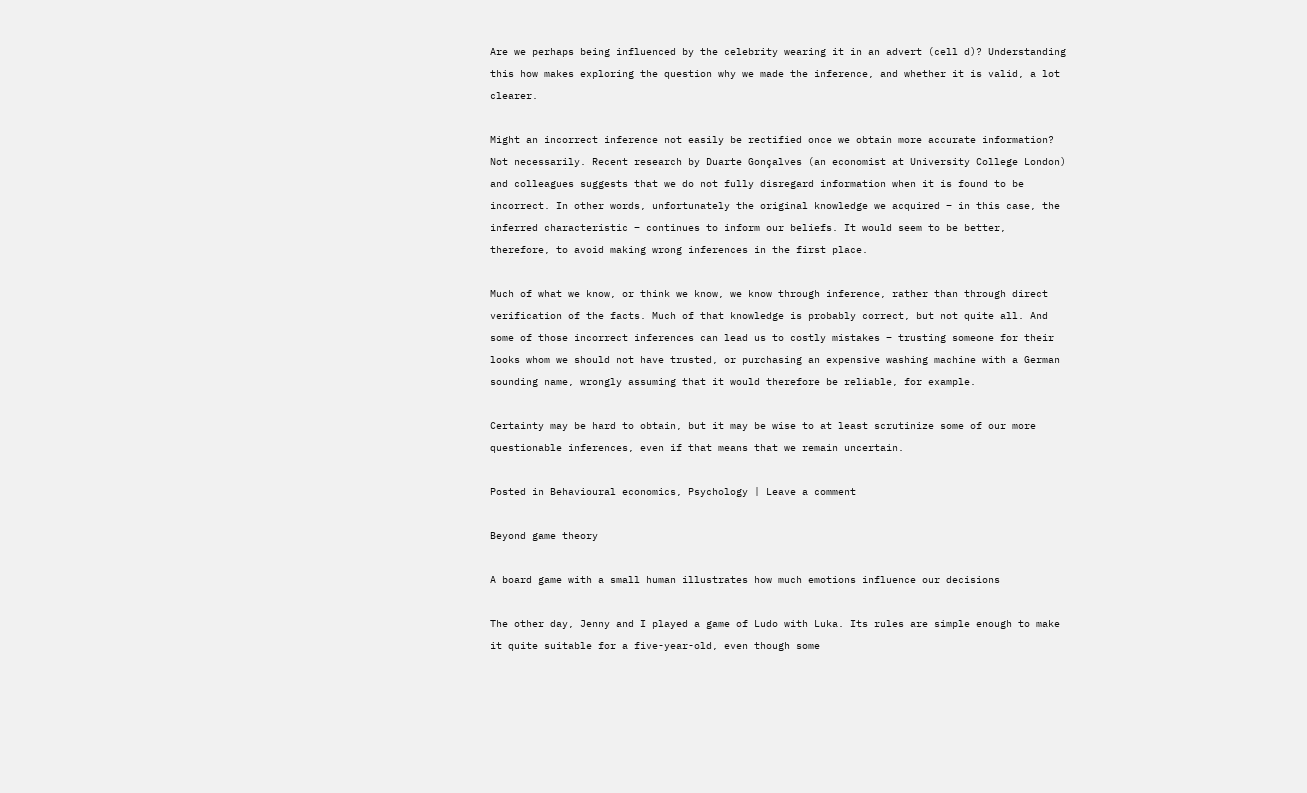Are we perhaps being influenced by the celebrity wearing it in an advert (cell d)? Understanding this how makes exploring the question why we made the inference, and whether it is valid, a lot clearer.

Might an incorrect inference not easily be rectified once we obtain more accurate information? Not necessarily. Recent research by Duarte Gonçalves (an economist at University College London) and colleagues suggests that we do not fully disregard information when it is found to be incorrect. In other words, unfortunately the original knowledge we acquired – in this case, the inferred characteristic – continues to inform our beliefs. It would seem to be better, therefore, to avoid making wrong inferences in the first place.

Much of what we know, or think we know, we know through inference, rather than through direct verification of the facts. Much of that knowledge is probably correct, but not quite all. And some of those incorrect inferences can lead us to costly mistakes – trusting someone for their looks whom we should not have trusted, or purchasing an expensive washing machine with a German sounding name, wrongly assuming that it would therefore be reliable, for example.

Certainty may be hard to obtain, but it may be wise to at least scrutinize some of our more questionable inferences, even if that means that we remain uncertain.

Posted in Behavioural economics, Psychology | Leave a comment

Beyond game theory

A board game with a small human illustrates how much emotions influence our decisions

The other day, Jenny and I played a game of Ludo with Luka. Its rules are simple enough to make it quite suitable for a five-year-old, even though some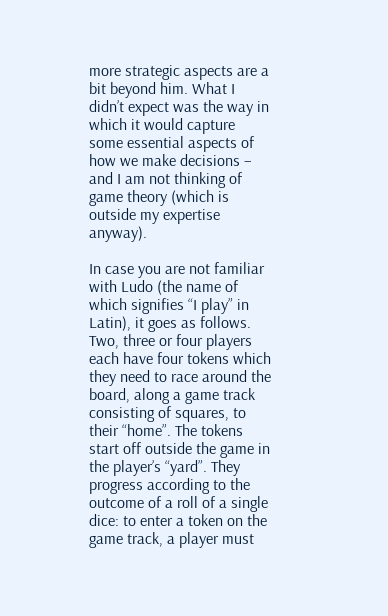more strategic aspects are a bit beyond him. What I didn’t expect was the way in which it would capture some essential aspects of how we make decisions – and I am not thinking of game theory (which is outside my expertise anyway).

In case you are not familiar with Ludo (the name of which signifies “I play” in Latin), it goes as follows. Two, three or four players each have four tokens which they need to race around the board, along a game track consisting of squares, to their “home”. The tokens start off outside the game in the player’s “yard”. They progress according to the outcome of a roll of a single dice: to enter a token on the game track, a player must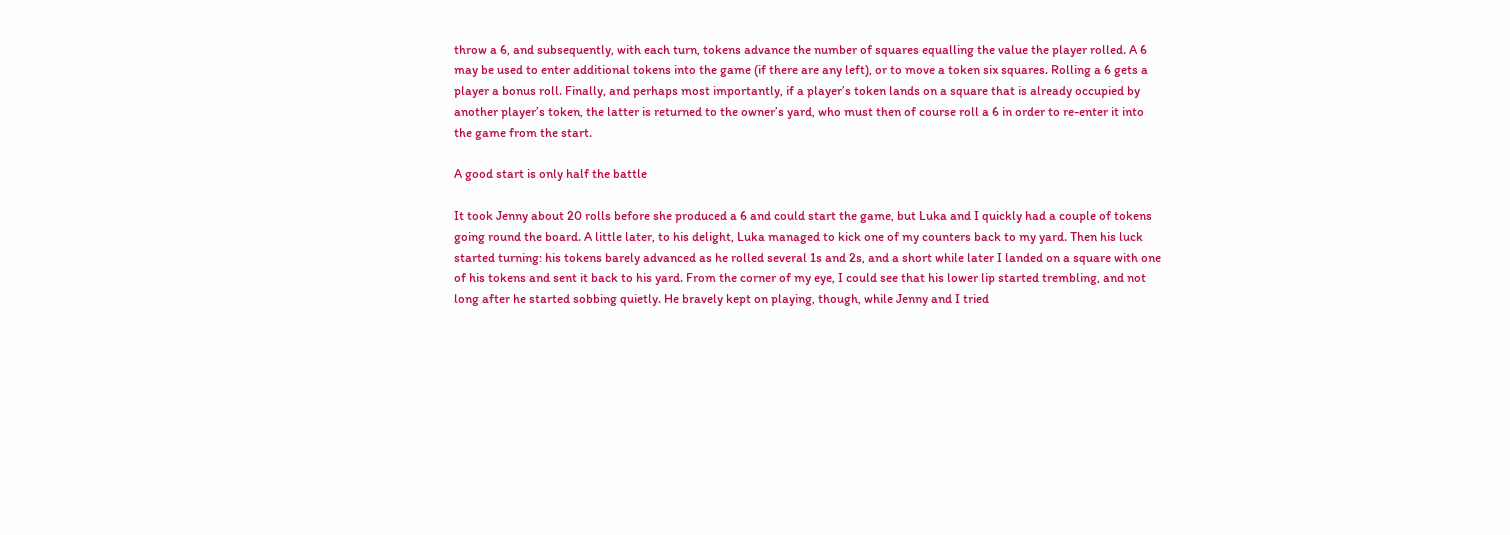throw a 6, and subsequently, with each turn, tokens advance the number of squares equalling the value the player rolled. A 6 may be used to enter additional tokens into the game (if there are any left), or to move a token six squares. Rolling a 6 gets a player a bonus roll. Finally, and perhaps most importantly, if a player’s token lands on a square that is already occupied by another player’s token, the latter is returned to the owner’s yard, who must then of course roll a 6 in order to re-enter it into the game from the start.

A good start is only half the battle

It took Jenny about 20 rolls before she produced a 6 and could start the game, but Luka and I quickly had a couple of tokens going round the board. A little later, to his delight, Luka managed to kick one of my counters back to my yard. Then his luck started turning: his tokens barely advanced as he rolled several 1s and 2s, and a short while later I landed on a square with one of his tokens and sent it back to his yard. From the corner of my eye, I could see that his lower lip started trembling, and not long after he started sobbing quietly. He bravely kept on playing, though, while Jenny and I tried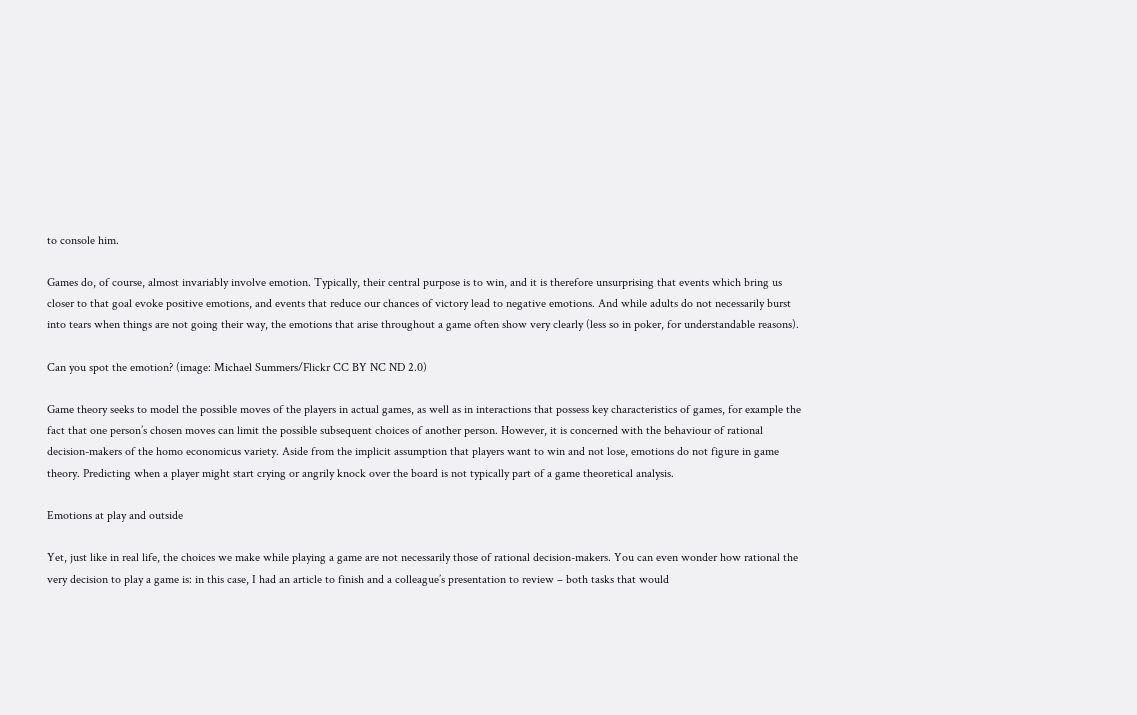to console him.

Games do, of course, almost invariably involve emotion. Typically, their central purpose is to win, and it is therefore unsurprising that events which bring us closer to that goal evoke positive emotions, and events that reduce our chances of victory lead to negative emotions. And while adults do not necessarily burst into tears when things are not going their way, the emotions that arise throughout a game often show very clearly (less so in poker, for understandable reasons).

Can you spot the emotion? (image: Michael Summers/Flickr CC BY NC ND 2.0)

Game theory seeks to model the possible moves of the players in actual games, as well as in interactions that possess key characteristics of games, for example the fact that one person’s chosen moves can limit the possible subsequent choices of another person. However, it is concerned with the behaviour of rational decision-makers of the homo economicus variety. Aside from the implicit assumption that players want to win and not lose, emotions do not figure in game theory. Predicting when a player might start crying or angrily knock over the board is not typically part of a game theoretical analysis.

Emotions at play and outside

Yet, just like in real life, the choices we make while playing a game are not necessarily those of rational decision-makers. You can even wonder how rational the very decision to play a game is: in this case, I had an article to finish and a colleague’s presentation to review – both tasks that would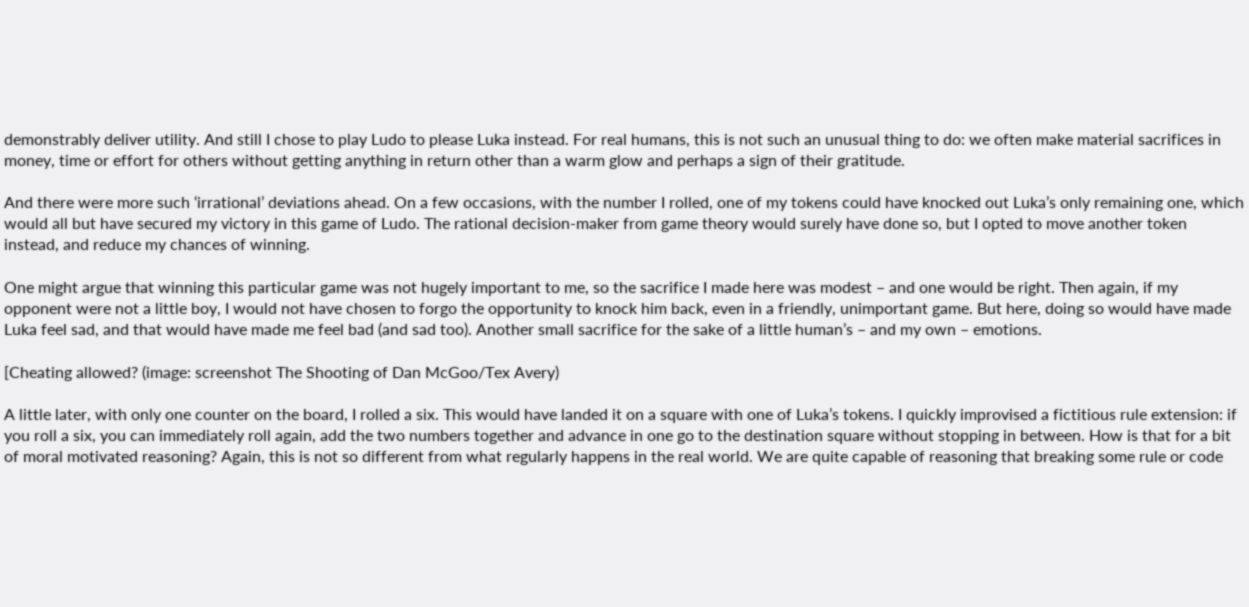demonstrably deliver utility. And still I chose to play Ludo to please Luka instead. For real humans, this is not such an unusual thing to do: we often make material sacrifices in money, time or effort for others without getting anything in return other than a warm glow and perhaps a sign of their gratitude.

And there were more such ‘irrational’ deviations ahead. On a few occasions, with the number I rolled, one of my tokens could have knocked out Luka’s only remaining one, which would all but have secured my victory in this game of Ludo. The rational decision-maker from game theory would surely have done so, but I opted to move another token instead, and reduce my chances of winning.

One might argue that winning this particular game was not hugely important to me, so the sacrifice I made here was modest – and one would be right. Then again, if my opponent were not a little boy, I would not have chosen to forgo the opportunity to knock him back, even in a friendly, unimportant game. But here, doing so would have made Luka feel sad, and that would have made me feel bad (and sad too). Another small sacrifice for the sake of a little human’s – and my own – emotions.

[Cheating allowed? (image: screenshot The Shooting of Dan McGoo/Tex Avery)

A little later, with only one counter on the board, I rolled a six. This would have landed it on a square with one of Luka’s tokens. I quickly improvised a fictitious rule extension: if you roll a six, you can immediately roll again, add the two numbers together and advance in one go to the destination square without stopping in between. How is that for a bit of moral motivated reasoning? Again, this is not so different from what regularly happens in the real world. We are quite capable of reasoning that breaking some rule or code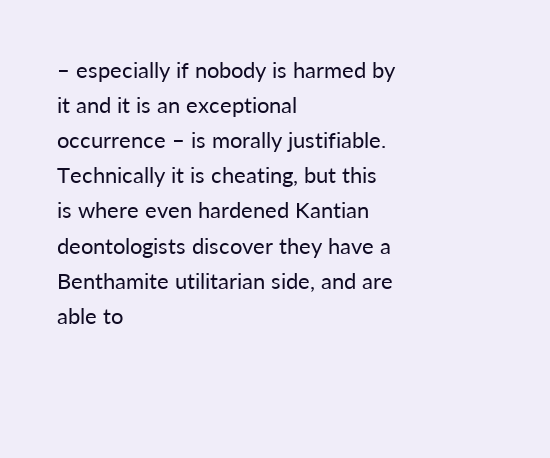– especially if nobody is harmed by it and it is an exceptional occurrence – is morally justifiable. Technically it is cheating, but this is where even hardened Kantian deontologists discover they have a Benthamite utilitarian side, and are able to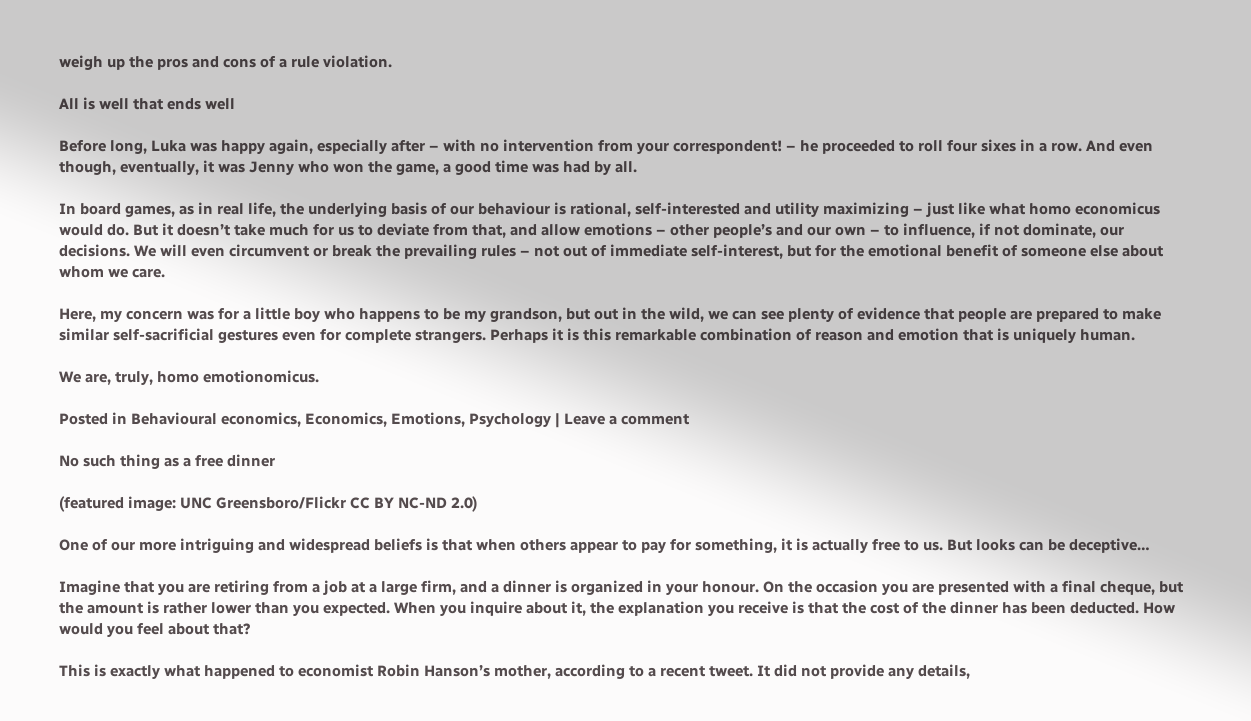weigh up the pros and cons of a rule violation.

All is well that ends well

Before long, Luka was happy again, especially after – with no intervention from your correspondent! – he proceeded to roll four sixes in a row. And even though, eventually, it was Jenny who won the game, a good time was had by all.

In board games, as in real life, the underlying basis of our behaviour is rational, self-interested and utility maximizing – just like what homo economicus would do. But it doesn’t take much for us to deviate from that, and allow emotions – other people’s and our own – to influence, if not dominate, our decisions. We will even circumvent or break the prevailing rules – not out of immediate self-interest, but for the emotional benefit of someone else about whom we care.

Here, my concern was for a little boy who happens to be my grandson, but out in the wild, we can see plenty of evidence that people are prepared to make similar self-sacrificial gestures even for complete strangers. Perhaps it is this remarkable combination of reason and emotion that is uniquely human.

We are, truly, homo emotionomicus.

Posted in Behavioural economics, Economics, Emotions, Psychology | Leave a comment

No such thing as a free dinner

(featured image: UNC Greensboro/Flickr CC BY NC-ND 2.0)

One of our more intriguing and widespread beliefs is that when others appear to pay for something, it is actually free to us. But looks can be deceptive…

Imagine that you are retiring from a job at a large firm, and a dinner is organized in your honour. On the occasion you are presented with a final cheque, but the amount is rather lower than you expected. When you inquire about it, the explanation you receive is that the cost of the dinner has been deducted. How would you feel about that?

This is exactly what happened to economist Robin Hanson’s mother, according to a recent tweet. It did not provide any details,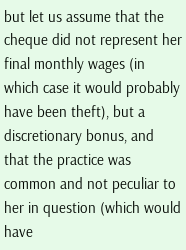but let us assume that the cheque did not represent her final monthly wages (in which case it would probably have been theft), but a discretionary bonus, and that the practice was common and not peculiar to her in question (which would have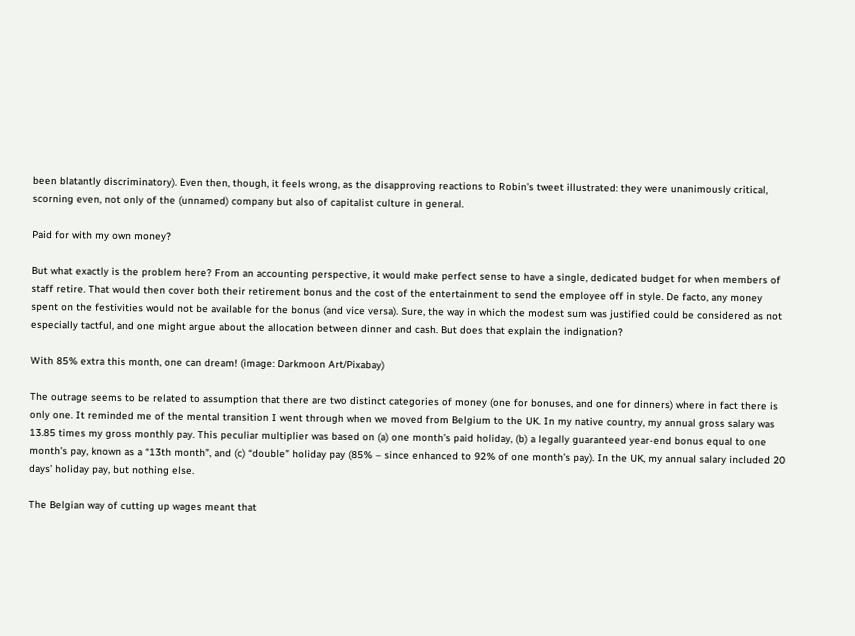been blatantly discriminatory). Even then, though, it feels wrong, as the disapproving reactions to Robin’s tweet illustrated: they were unanimously critical, scorning even, not only of the (unnamed) company but also of capitalist culture in general.

Paid for with my own money?

But what exactly is the problem here? From an accounting perspective, it would make perfect sense to have a single, dedicated budget for when members of staff retire. That would then cover both their retirement bonus and the cost of the entertainment to send the employee off in style. De facto, any money spent on the festivities would not be available for the bonus (and vice versa). Sure, the way in which the modest sum was justified could be considered as not especially tactful, and one might argue about the allocation between dinner and cash. But does that explain the indignation?

With 85% extra this month, one can dream! (image: Darkmoon Art/Pixabay)

The outrage seems to be related to assumption that there are two distinct categories of money (one for bonuses, and one for dinners) where in fact there is only one. It reminded me of the mental transition I went through when we moved from Belgium to the UK. In my native country, my annual gross salary was 13.85 times my gross monthly pay. This peculiar multiplier was based on (a) one month’s paid holiday, (b) a legally guaranteed year-end bonus equal to one month’s pay, known as a “13th month”, and (c) “double” holiday pay (85% – since enhanced to 92% of one month’s pay). In the UK, my annual salary included 20 days’ holiday pay, but nothing else.

The Belgian way of cutting up wages meant that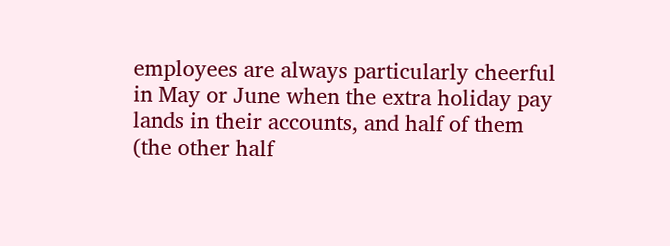employees are always particularly cheerful in May or June when the extra holiday pay lands in their accounts, and half of them (the other half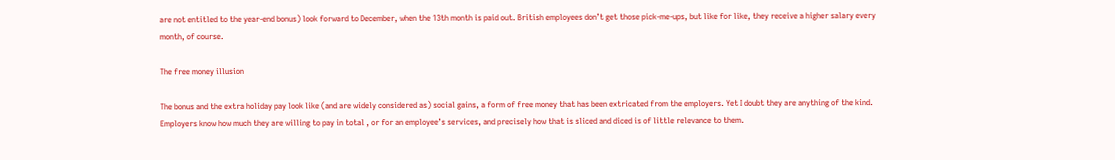are not entitled to the year-end bonus) look forward to December, when the 13th month is paid out. British employees don’t get those pick-me-ups, but like for like, they receive a higher salary every month, of course.

The free money illusion

The bonus and the extra holiday pay look like (and are widely considered as) social gains, a form of free money that has been extricated from the employers. Yet I doubt they are anything of the kind. Employers know how much they are willing to pay in total , or for an employee’s services, and precisely how that is sliced and diced is of little relevance to them.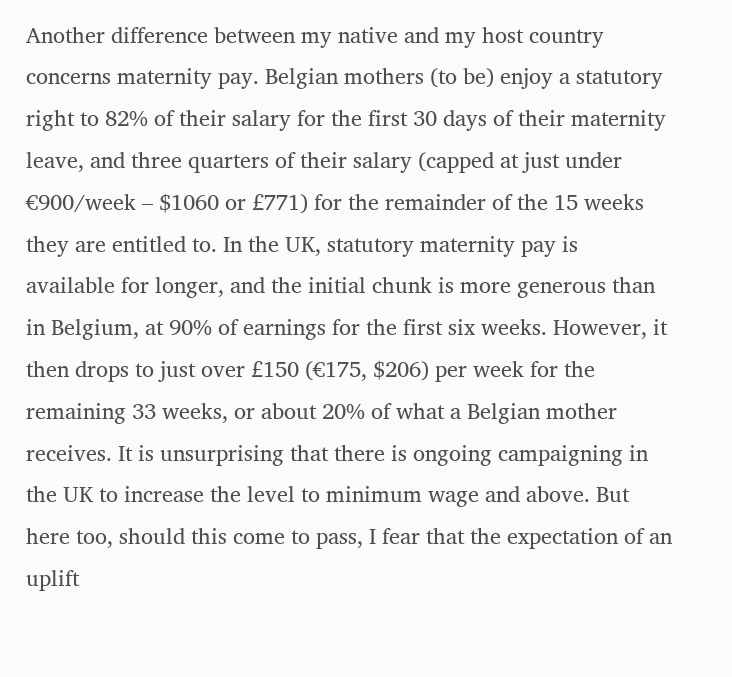Another difference between my native and my host country concerns maternity pay. Belgian mothers (to be) enjoy a statutory right to 82% of their salary for the first 30 days of their maternity leave, and three quarters of their salary (capped at just under €900/week – $1060 or £771) for the remainder of the 15 weeks they are entitled to. In the UK, statutory maternity pay is available for longer, and the initial chunk is more generous than in Belgium, at 90% of earnings for the first six weeks. However, it then drops to just over £150 (€175, $206) per week for the remaining 33 weeks, or about 20% of what a Belgian mother receives. It is unsurprising that there is ongoing campaigning in the UK to increase the level to minimum wage and above. But here too, should this come to pass, I fear that the expectation of an uplift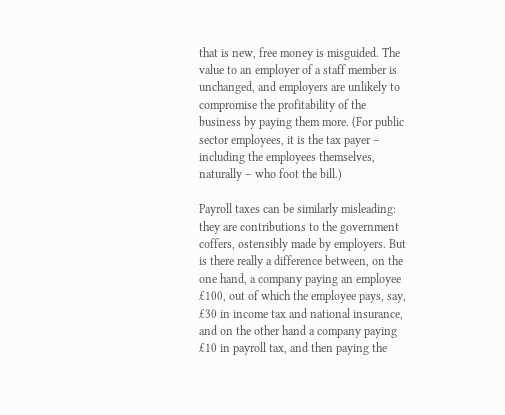that is new, free money is misguided. The value to an employer of a staff member is unchanged, and employers are unlikely to compromise the profitability of the business by paying them more. (For public sector employees, it is the tax payer – including the employees themselves, naturally – who foot the bill.)

Payroll taxes can be similarly misleading: they are contributions to the government coffers, ostensibly made by employers. But is there really a difference between, on the one hand, a company paying an employee £100, out of which the employee pays, say, £30 in income tax and national insurance, and on the other hand a company paying £10 in payroll tax, and then paying the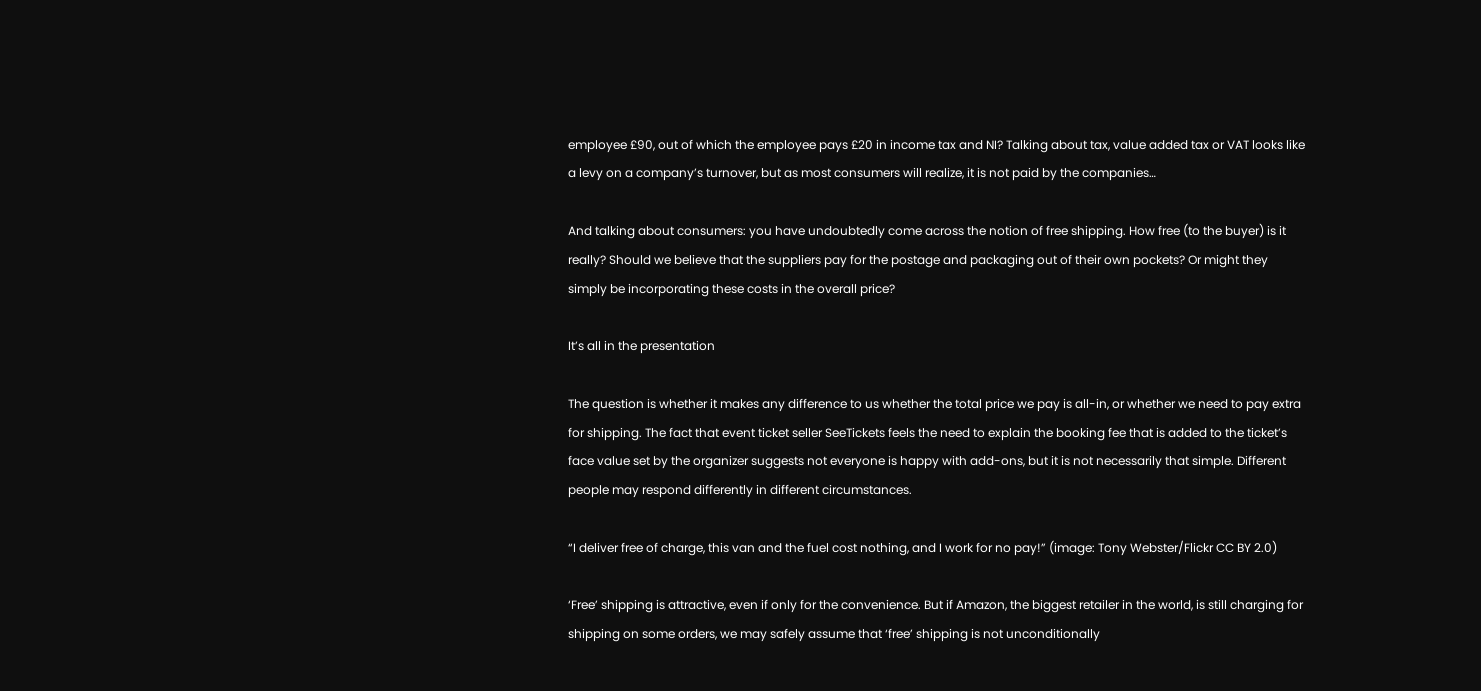employee £90, out of which the employee pays £20 in income tax and NI? Talking about tax, value added tax or VAT looks like a levy on a company’s turnover, but as most consumers will realize, it is not paid by the companies…

And talking about consumers: you have undoubtedly come across the notion of free shipping. How free (to the buyer) is it really? Should we believe that the suppliers pay for the postage and packaging out of their own pockets? Or might they simply be incorporating these costs in the overall price?

It’s all in the presentation

The question is whether it makes any difference to us whether the total price we pay is all-in, or whether we need to pay extra for shipping. The fact that event ticket seller SeeTickets feels the need to explain the booking fee that is added to the ticket’s face value set by the organizer suggests not everyone is happy with add-ons, but it is not necessarily that simple. Different people may respond differently in different circumstances.

“I deliver free of charge, this van and the fuel cost nothing, and I work for no pay!” (image: Tony Webster/Flickr CC BY 2.0)

‘Free’ shipping is attractive, even if only for the convenience. But if Amazon, the biggest retailer in the world, is still charging for shipping on some orders, we may safely assume that ‘free’ shipping is not unconditionally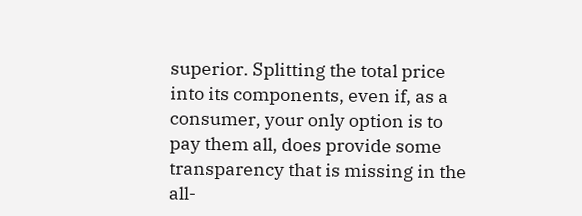superior. Splitting the total price into its components, even if, as a consumer, your only option is to pay them all, does provide some transparency that is missing in the all-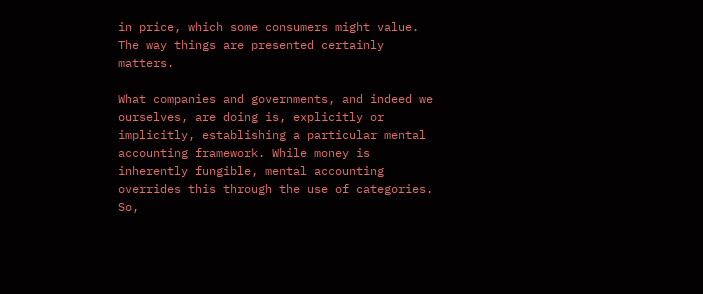in price, which some consumers might value. The way things are presented certainly matters.

What companies and governments, and indeed we ourselves, are doing is, explicitly or implicitly, establishing a particular mental accounting framework. While money is inherently fungible, mental accounting overrides this through the use of categories. So,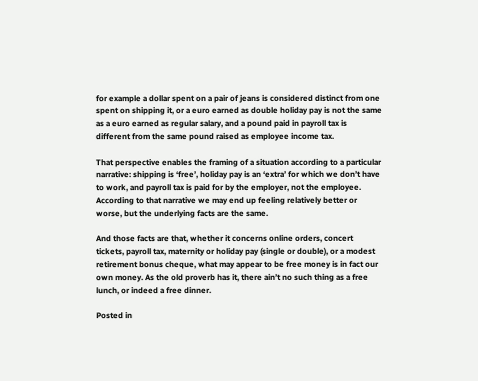for example a dollar spent on a pair of jeans is considered distinct from one spent on shipping it, or a euro earned as double holiday pay is not the same as a euro earned as regular salary, and a pound paid in payroll tax is different from the same pound raised as employee income tax.

That perspective enables the framing of a situation according to a particular narrative: shipping is ‘free’, holiday pay is an ‘extra’ for which we don’t have to work, and payroll tax is paid for by the employer, not the employee. According to that narrative we may end up feeling relatively better or worse, but the underlying facts are the same.

And those facts are that, whether it concerns online orders, concert tickets, payroll tax, maternity or holiday pay (single or double), or a modest retirement bonus cheque, what may appear to be free money is in fact our own money. As the old proverb has it, there ain’t no such thing as a free lunch, or indeed a free dinner.

Posted in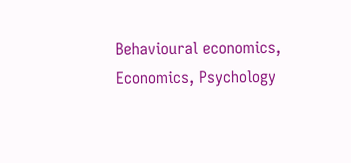Behavioural economics, Economics, Psychology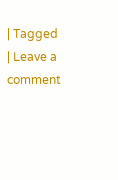| Tagged | Leave a comment